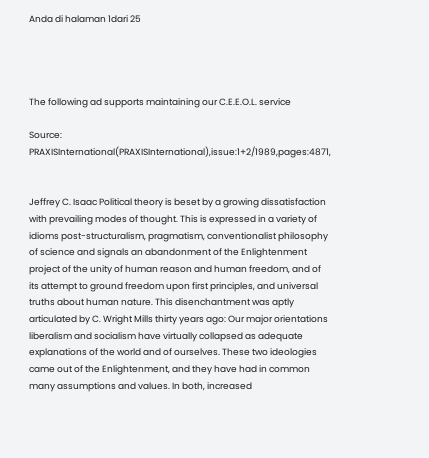Anda di halaman 1dari 25




The following ad supports maintaining our C.E.E.O.L. service

Source: PRAXISInternational(PRAXISInternational),issue:1+2/1989,pages:4871,


Jeffrey C. Isaac Political theory is beset by a growing dissatisfaction with prevailing modes of thought. This is expressed in a variety of idioms post-structuralism, pragmatism, conventionalist philosophy of science and signals an abandonment of the Enlightenment project of the unity of human reason and human freedom, and of its attempt to ground freedom upon first principles, and universal truths about human nature. This disenchantment was aptly articulated by C. Wright Mills thirty years ago: Our major orientations liberalism and socialism have virtually collapsed as adequate explanations of the world and of ourselves. These two ideologies came out of the Enlightenment, and they have had in common many assumptions and values. In both, increased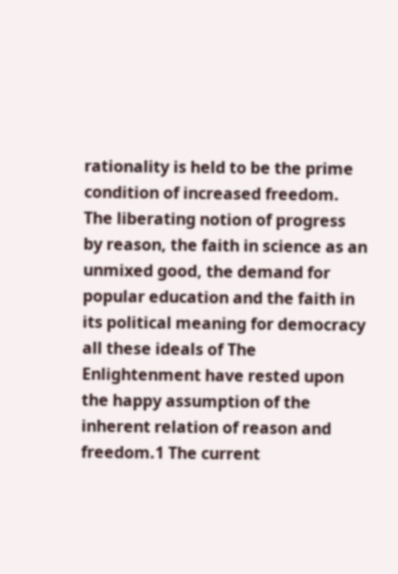rationality is held to be the prime condition of increased freedom. The liberating notion of progress by reason, the faith in science as an unmixed good, the demand for popular education and the faith in its political meaning for democracy all these ideals of The Enlightenment have rested upon the happy assumption of the inherent relation of reason and freedom.1 The current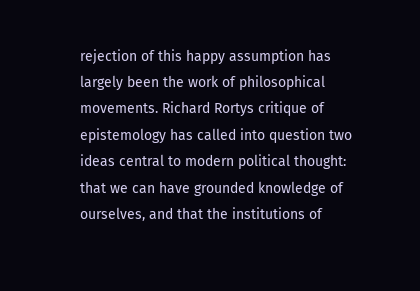rejection of this happy assumption has largely been the work of philosophical movements. Richard Rortys critique of epistemology has called into question two ideas central to modern political thought: that we can have grounded knowledge of ourselves, and that the institutions of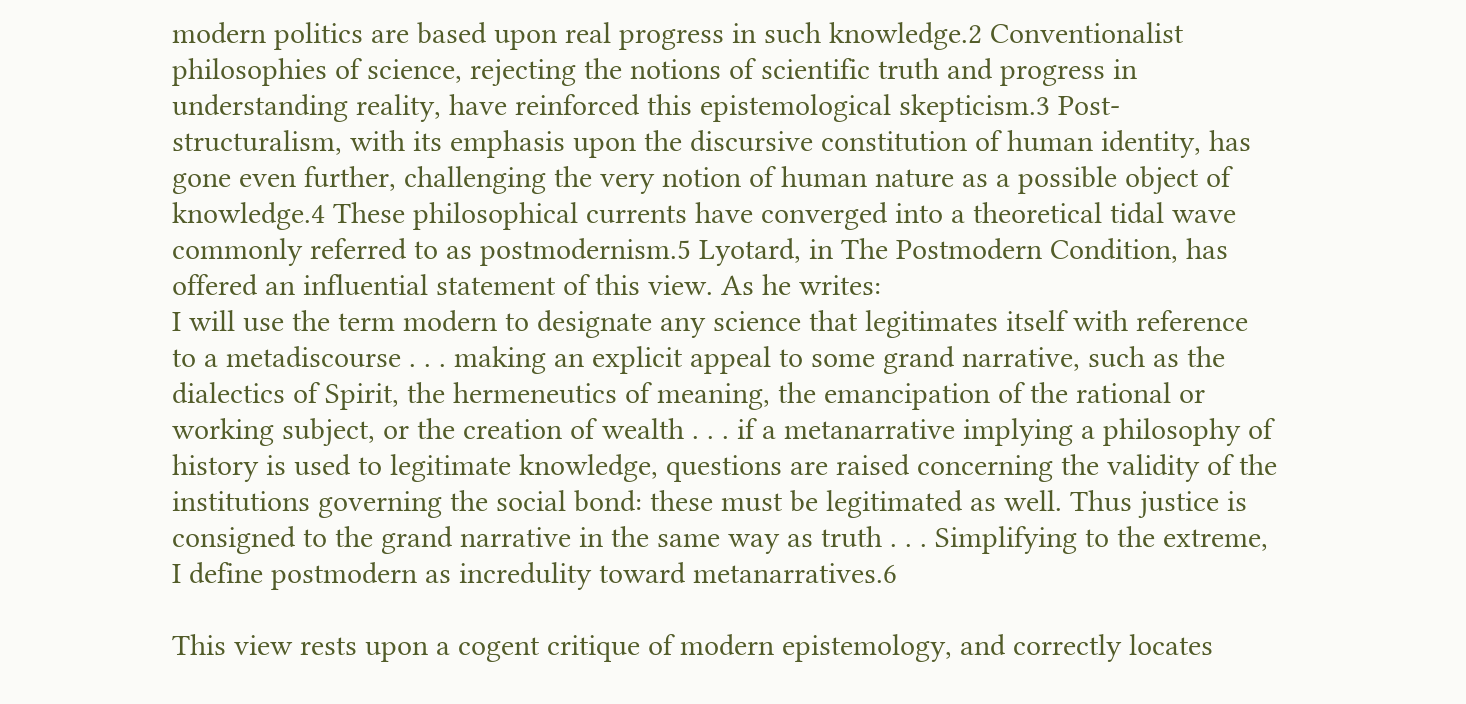modern politics are based upon real progress in such knowledge.2 Conventionalist philosophies of science, rejecting the notions of scientific truth and progress in understanding reality, have reinforced this epistemological skepticism.3 Post-structuralism, with its emphasis upon the discursive constitution of human identity, has gone even further, challenging the very notion of human nature as a possible object of knowledge.4 These philosophical currents have converged into a theoretical tidal wave commonly referred to as postmodernism.5 Lyotard, in The Postmodern Condition, has offered an influential statement of this view. As he writes:
I will use the term modern to designate any science that legitimates itself with reference to a metadiscourse . . . making an explicit appeal to some grand narrative, such as the dialectics of Spirit, the hermeneutics of meaning, the emancipation of the rational or working subject, or the creation of wealth . . . if a metanarrative implying a philosophy of history is used to legitimate knowledge, questions are raised concerning the validity of the institutions governing the social bond: these must be legitimated as well. Thus justice is consigned to the grand narrative in the same way as truth . . . Simplifying to the extreme, I define postmodern as incredulity toward metanarratives.6

This view rests upon a cogent critique of modern epistemology, and correctly locates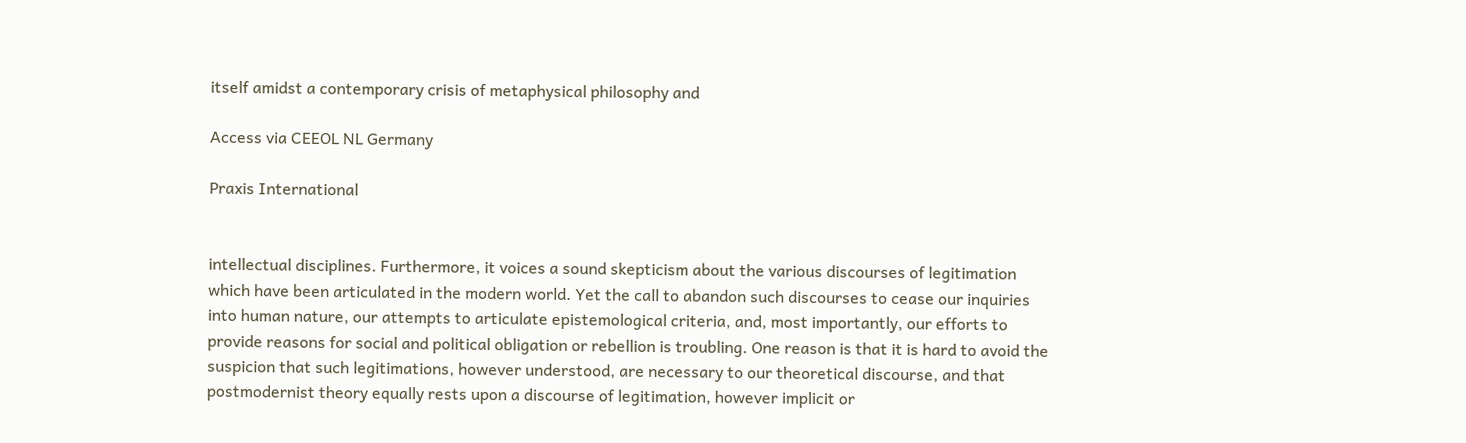itself amidst a contemporary crisis of metaphysical philosophy and

Access via CEEOL NL Germany

Praxis International


intellectual disciplines. Furthermore, it voices a sound skepticism about the various discourses of legitimation which have been articulated in the modern world. Yet the call to abandon such discourses to cease our inquiries into human nature, our attempts to articulate epistemological criteria, and, most importantly, our efforts to provide reasons for social and political obligation or rebellion is troubling. One reason is that it is hard to avoid the suspicion that such legitimations, however understood, are necessary to our theoretical discourse, and that postmodernist theory equally rests upon a discourse of legitimation, however implicit or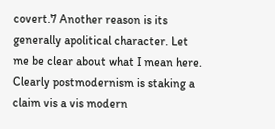covert.7 Another reason is its generally apolitical character. Let me be clear about what I mean here. Clearly postmodernism is staking a claim vis a vis modern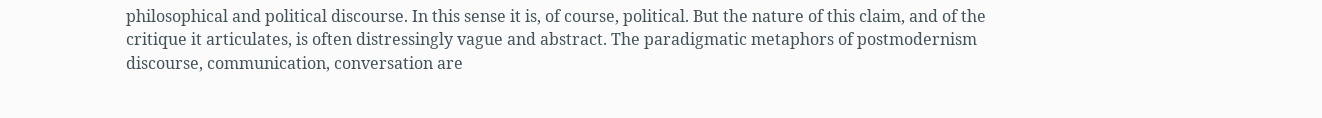philosophical and political discourse. In this sense it is, of course, political. But the nature of this claim, and of the critique it articulates, is often distressingly vague and abstract. The paradigmatic metaphors of postmodernism discourse, communication, conversation are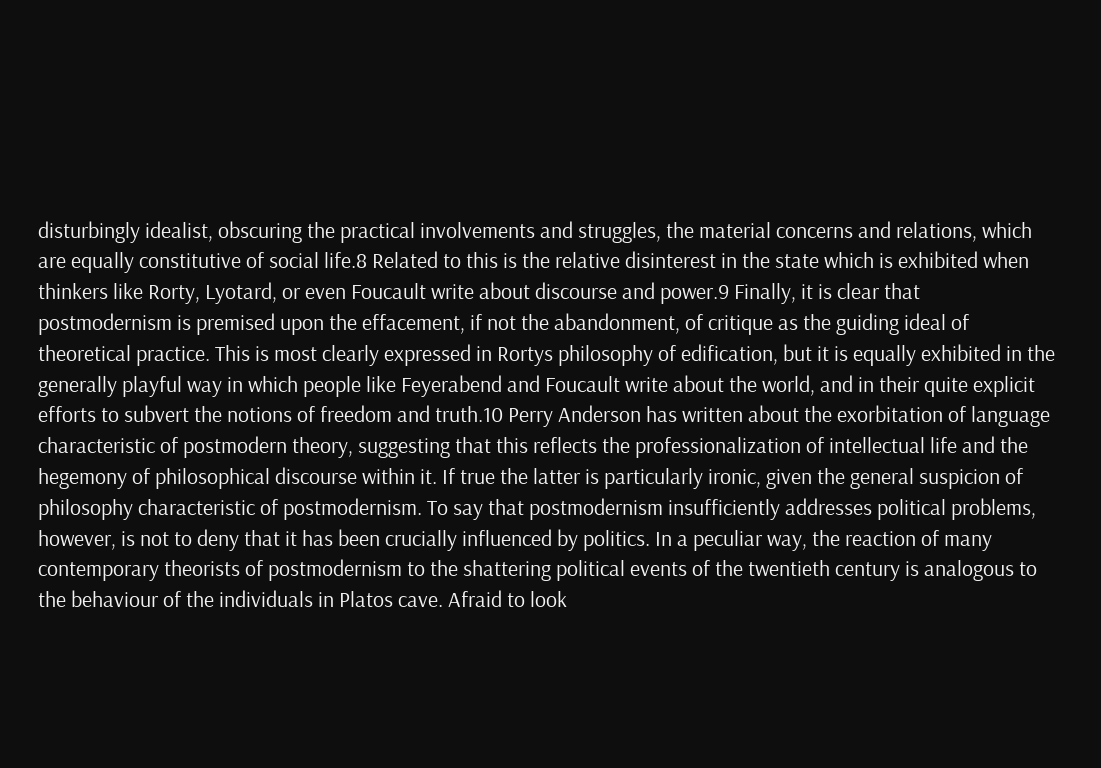disturbingly idealist, obscuring the practical involvements and struggles, the material concerns and relations, which are equally constitutive of social life.8 Related to this is the relative disinterest in the state which is exhibited when thinkers like Rorty, Lyotard, or even Foucault write about discourse and power.9 Finally, it is clear that postmodernism is premised upon the effacement, if not the abandonment, of critique as the guiding ideal of theoretical practice. This is most clearly expressed in Rortys philosophy of edification, but it is equally exhibited in the generally playful way in which people like Feyerabend and Foucault write about the world, and in their quite explicit efforts to subvert the notions of freedom and truth.10 Perry Anderson has written about the exorbitation of language characteristic of postmodern theory, suggesting that this reflects the professionalization of intellectual life and the hegemony of philosophical discourse within it. If true the latter is particularly ironic, given the general suspicion of philosophy characteristic of postmodernism. To say that postmodernism insufficiently addresses political problems, however, is not to deny that it has been crucially influenced by politics. In a peculiar way, the reaction of many contemporary theorists of postmodernism to the shattering political events of the twentieth century is analogous to the behaviour of the individuals in Platos cave. Afraid to look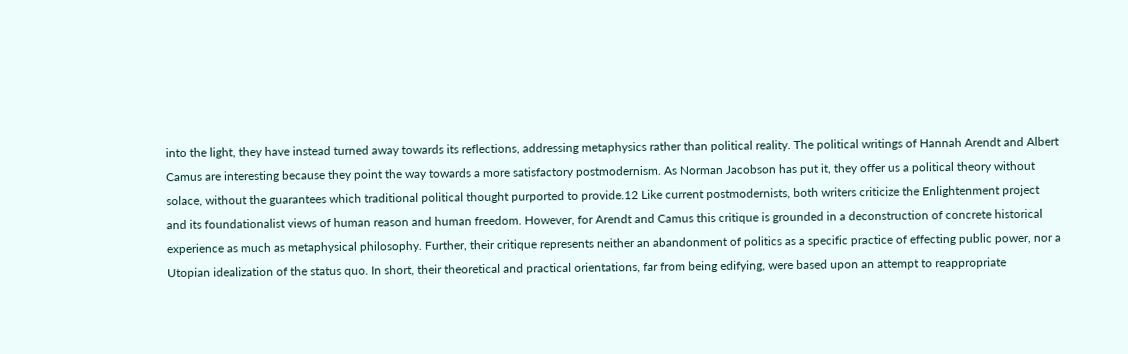into the light, they have instead turned away towards its reflections, addressing metaphysics rather than political reality. The political writings of Hannah Arendt and Albert Camus are interesting because they point the way towards a more satisfactory postmodernism. As Norman Jacobson has put it, they offer us a political theory without solace, without the guarantees which traditional political thought purported to provide.12 Like current postmodernists, both writers criticize the Enlightenment project and its foundationalist views of human reason and human freedom. However, for Arendt and Camus this critique is grounded in a deconstruction of concrete historical experience as much as metaphysical philosophy. Further, their critique represents neither an abandonment of politics as a specific practice of effecting public power, nor a Utopian idealization of the status quo. In short, their theoretical and practical orientations, far from being edifying, were based upon an attempt to reappropriate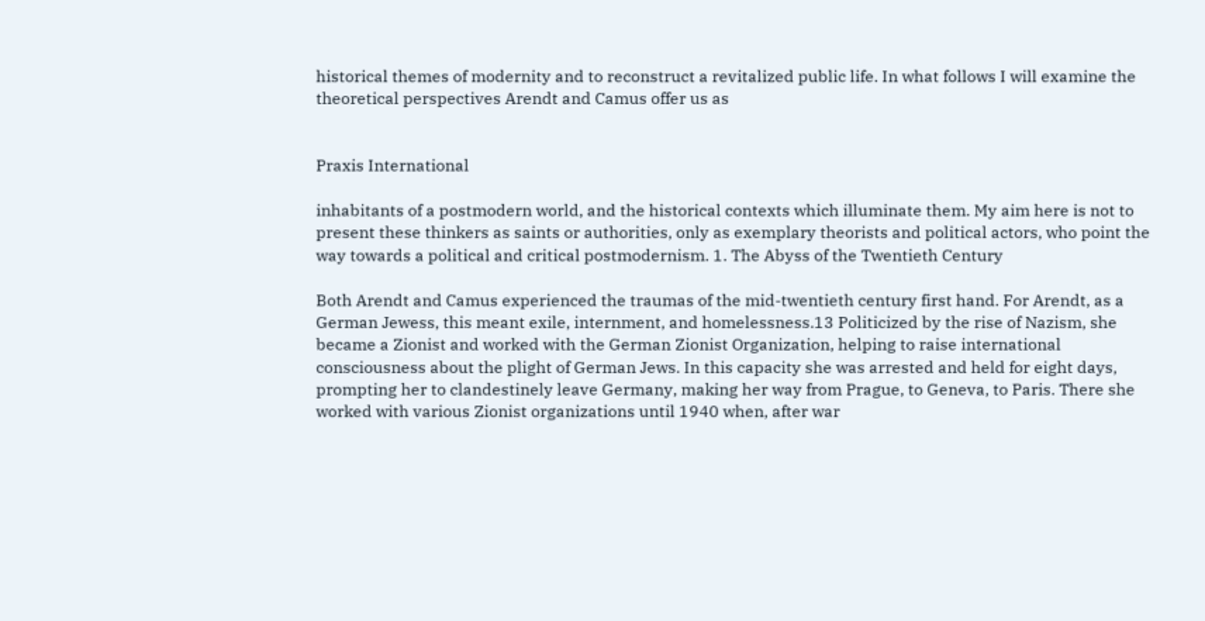historical themes of modernity and to reconstruct a revitalized public life. In what follows I will examine the theoretical perspectives Arendt and Camus offer us as


Praxis International

inhabitants of a postmodern world, and the historical contexts which illuminate them. My aim here is not to present these thinkers as saints or authorities, only as exemplary theorists and political actors, who point the way towards a political and critical postmodernism. 1. The Abyss of the Twentieth Century

Both Arendt and Camus experienced the traumas of the mid-twentieth century first hand. For Arendt, as a German Jewess, this meant exile, internment, and homelessness.13 Politicized by the rise of Nazism, she became a Zionist and worked with the German Zionist Organization, helping to raise international consciousness about the plight of German Jews. In this capacity she was arrested and held for eight days, prompting her to clandestinely leave Germany, making her way from Prague, to Geneva, to Paris. There she worked with various Zionist organizations until 1940 when, after war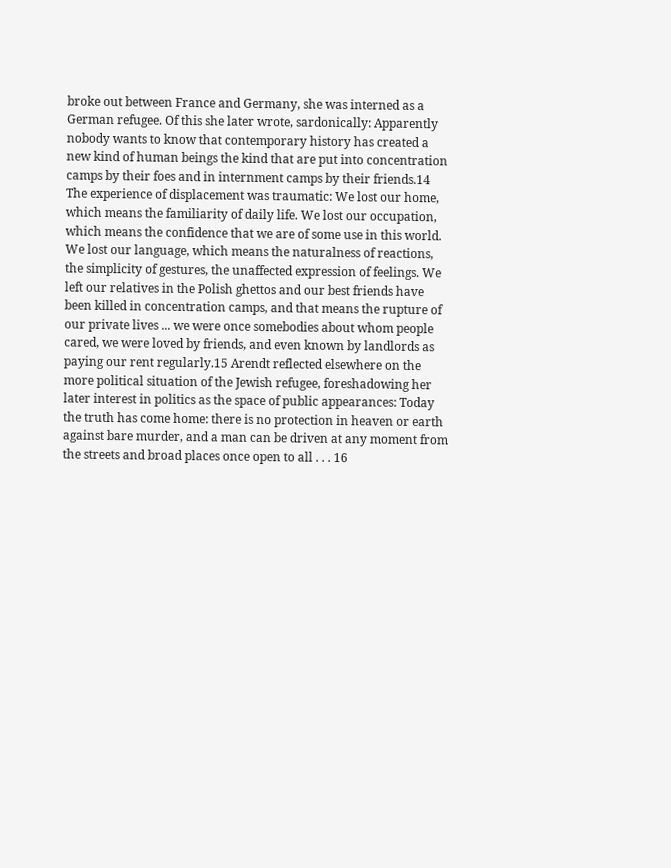broke out between France and Germany, she was interned as a German refugee. Of this she later wrote, sardonically: Apparently nobody wants to know that contemporary history has created a new kind of human beings the kind that are put into concentration camps by their foes and in internment camps by their friends.14 The experience of displacement was traumatic: We lost our home, which means the familiarity of daily life. We lost our occupation, which means the confidence that we are of some use in this world. We lost our language, which means the naturalness of reactions, the simplicity of gestures, the unaffected expression of feelings. We left our relatives in the Polish ghettos and our best friends have been killed in concentration camps, and that means the rupture of our private lives ... we were once somebodies about whom people cared, we were loved by friends, and even known by landlords as paying our rent regularly.15 Arendt reflected elsewhere on the more political situation of the Jewish refugee, foreshadowing her later interest in politics as the space of public appearances: Today the truth has come home: there is no protection in heaven or earth against bare murder, and a man can be driven at any moment from the streets and broad places once open to all . . . 16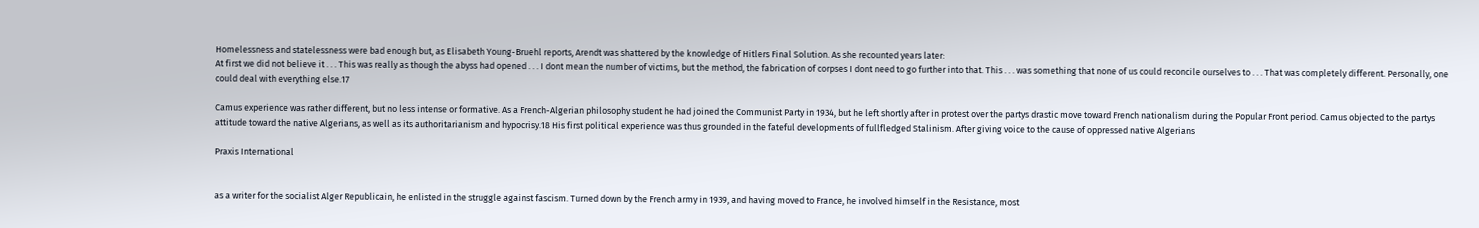Homelessness and statelessness were bad enough but, as Elisabeth Young-Bruehl reports, Arendt was shattered by the knowledge of Hitlers Final Solution. As she recounted years later:
At first we did not believe it . . . This was really as though the abyss had opened . . . I dont mean the number of victims, but the method, the fabrication of corpses I dont need to go further into that. This . . . was something that none of us could reconcile ourselves to . . . That was completely different. Personally, one could deal with everything else.17

Camus experience was rather different, but no less intense or formative. As a French-Algerian philosophy student he had joined the Communist Party in 1934, but he left shortly after in protest over the partys drastic move toward French nationalism during the Popular Front period. Camus objected to the partys attitude toward the native Algerians, as well as its authoritarianism and hypocrisy.18 His first political experience was thus grounded in the fateful developments of fullfledged Stalinism. After giving voice to the cause of oppressed native Algerians

Praxis International


as a writer for the socialist Alger Republicain, he enlisted in the struggle against fascism. Turned down by the French army in 1939, and having moved to France, he involved himself in the Resistance, most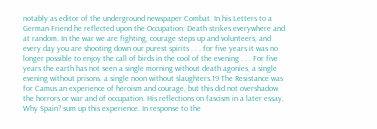notably as editor of the underground newspaper Combat. In his Letters to a German Friend he reflected upon the Occupation: Death strikes everywhere and at random. In the war we are fighting, courage steps up and volunteers, and every day you are shooting down our purest spirits . . . for five years it was no longer possible to enjoy the call of birds in the cool of the evening . . . For five years the earth has not seen a single morning without death agonies, a single evening without prisons, a single noon without slaughters.19 The Resistance was for Camus an experience of heroism and courage, but this did not overshadow the horrors or war and of occupation. His reflections on fascism in a later essay, Why Spain? sum up this experience. In response to the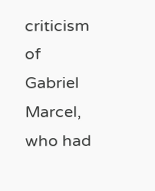criticism of Gabriel Marcel, who had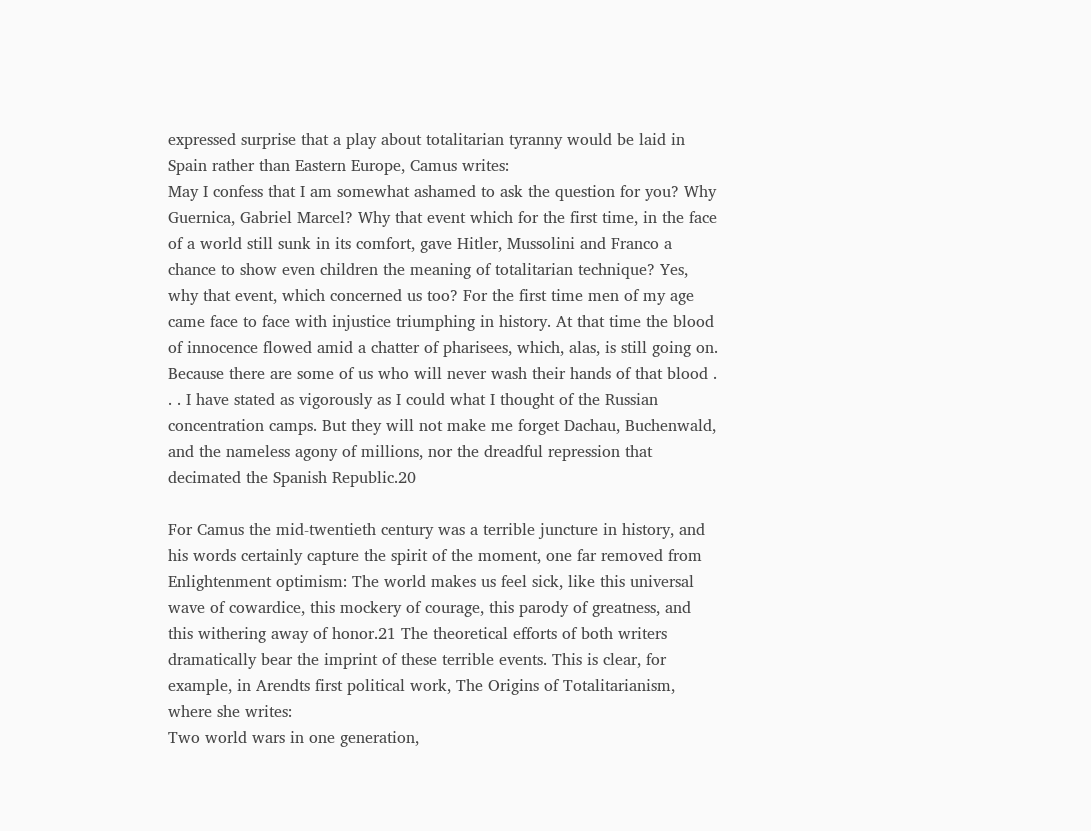expressed surprise that a play about totalitarian tyranny would be laid in Spain rather than Eastern Europe, Camus writes:
May I confess that I am somewhat ashamed to ask the question for you? Why Guernica, Gabriel Marcel? Why that event which for the first time, in the face of a world still sunk in its comfort, gave Hitler, Mussolini and Franco a chance to show even children the meaning of totalitarian technique? Yes, why that event, which concerned us too? For the first time men of my age came face to face with injustice triumphing in history. At that time the blood of innocence flowed amid a chatter of pharisees, which, alas, is still going on. Because there are some of us who will never wash their hands of that blood . . . I have stated as vigorously as I could what I thought of the Russian concentration camps. But they will not make me forget Dachau, Buchenwald, and the nameless agony of millions, nor the dreadful repression that decimated the Spanish Republic.20

For Camus the mid-twentieth century was a terrible juncture in history, and his words certainly capture the spirit of the moment, one far removed from Enlightenment optimism: The world makes us feel sick, like this universal wave of cowardice, this mockery of courage, this parody of greatness, and this withering away of honor.21 The theoretical efforts of both writers dramatically bear the imprint of these terrible events. This is clear, for example, in Arendts first political work, The Origins of Totalitarianism, where she writes:
Two world wars in one generation,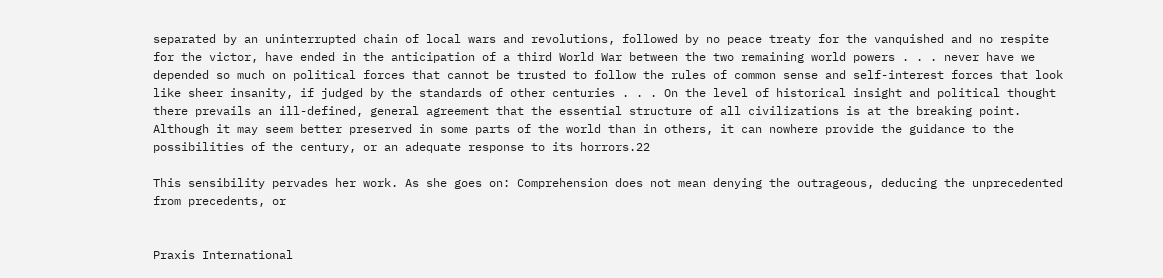separated by an uninterrupted chain of local wars and revolutions, followed by no peace treaty for the vanquished and no respite for the victor, have ended in the anticipation of a third World War between the two remaining world powers . . . never have we depended so much on political forces that cannot be trusted to follow the rules of common sense and self-interest forces that look like sheer insanity, if judged by the standards of other centuries . . . On the level of historical insight and political thought there prevails an ill-defined, general agreement that the essential structure of all civilizations is at the breaking point. Although it may seem better preserved in some parts of the world than in others, it can nowhere provide the guidance to the possibilities of the century, or an adequate response to its horrors.22

This sensibility pervades her work. As she goes on: Comprehension does not mean denying the outrageous, deducing the unprecedented from precedents, or


Praxis International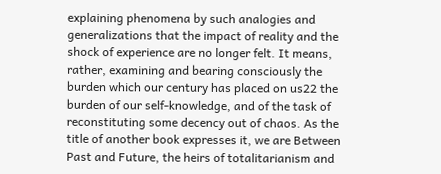explaining phenomena by such analogies and generalizations that the impact of reality and the shock of experience are no longer felt. It means, rather, examining and bearing consciously the burden which our century has placed on us22 the burden of our self-knowledge, and of the task of reconstituting some decency out of chaos. As the title of another book expresses it, we are Between Past and Future, the heirs of totalitarianism and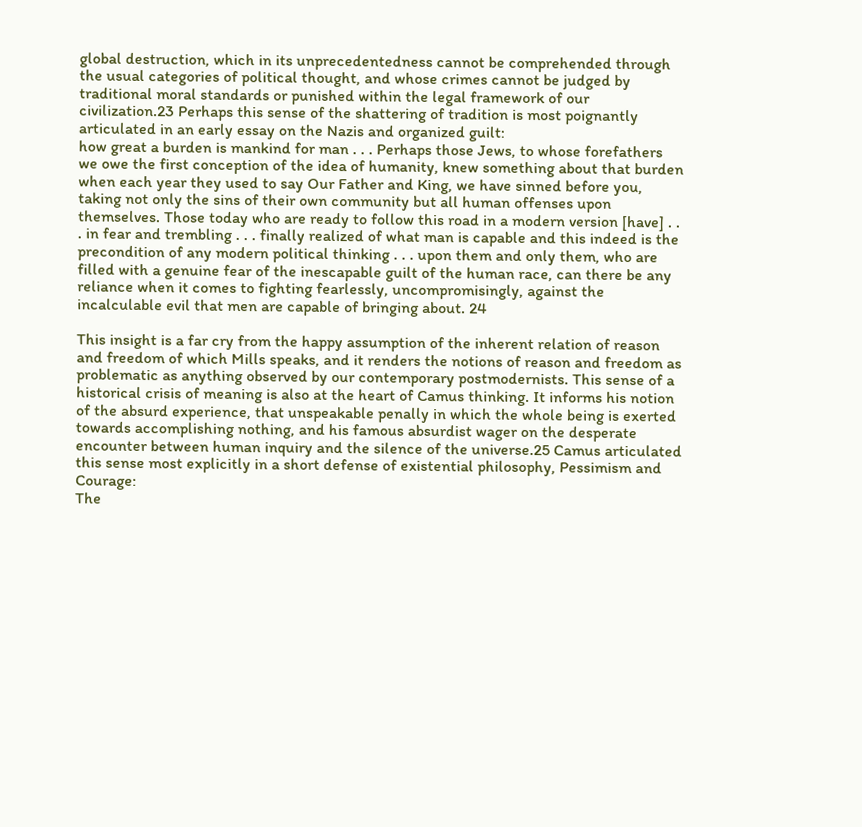global destruction, which in its unprecedentedness cannot be comprehended through the usual categories of political thought, and whose crimes cannot be judged by traditional moral standards or punished within the legal framework of our civilization.23 Perhaps this sense of the shattering of tradition is most poignantly articulated in an early essay on the Nazis and organized guilt:
how great a burden is mankind for man . . . Perhaps those Jews, to whose forefathers we owe the first conception of the idea of humanity, knew something about that burden when each year they used to say Our Father and King, we have sinned before you, taking not only the sins of their own community but all human offenses upon themselves. Those today who are ready to follow this road in a modern version [have] . . . in fear and trembling . . . finally realized of what man is capable and this indeed is the precondition of any modern political thinking . . . upon them and only them, who are filled with a genuine fear of the inescapable guilt of the human race, can there be any reliance when it comes to fighting fearlessly, uncompromisingly, against the incalculable evil that men are capable of bringing about. 24

This insight is a far cry from the happy assumption of the inherent relation of reason and freedom of which Mills speaks, and it renders the notions of reason and freedom as problematic as anything observed by our contemporary postmodernists. This sense of a historical crisis of meaning is also at the heart of Camus thinking. It informs his notion of the absurd experience, that unspeakable penally in which the whole being is exerted towards accomplishing nothing, and his famous absurdist wager on the desperate encounter between human inquiry and the silence of the universe.25 Camus articulated this sense most explicitly in a short defense of existential philosophy, Pessimism and Courage:
The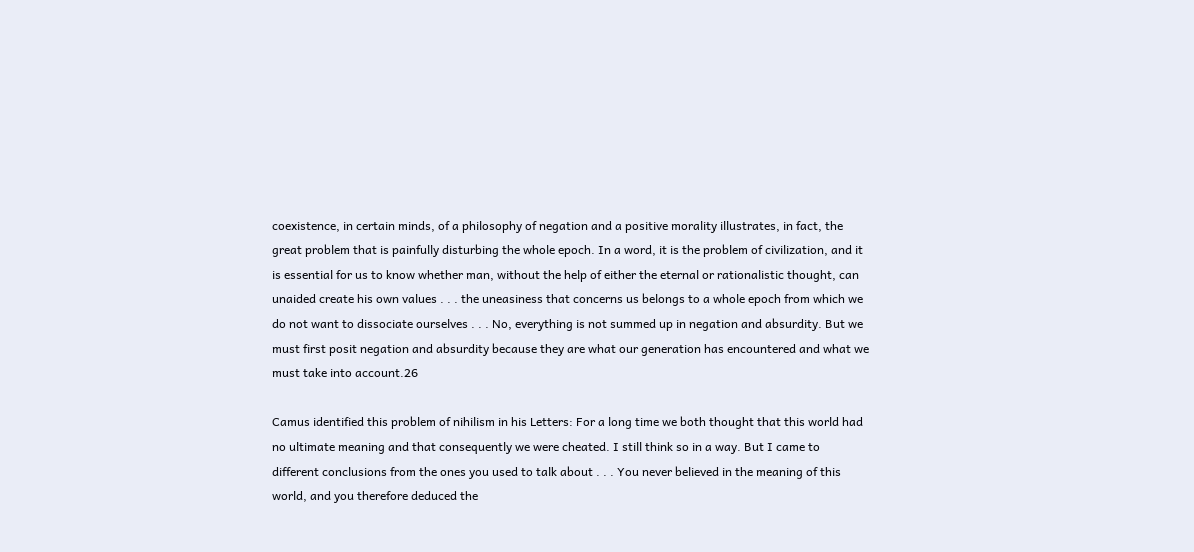coexistence, in certain minds, of a philosophy of negation and a positive morality illustrates, in fact, the great problem that is painfully disturbing the whole epoch. In a word, it is the problem of civilization, and it is essential for us to know whether man, without the help of either the eternal or rationalistic thought, can unaided create his own values . . . the uneasiness that concerns us belongs to a whole epoch from which we do not want to dissociate ourselves . . . No, everything is not summed up in negation and absurdity. But we must first posit negation and absurdity because they are what our generation has encountered and what we must take into account.26

Camus identified this problem of nihilism in his Letters: For a long time we both thought that this world had no ultimate meaning and that consequently we were cheated. I still think so in a way. But I came to different conclusions from the ones you used to talk about . . . You never believed in the meaning of this world, and you therefore deduced the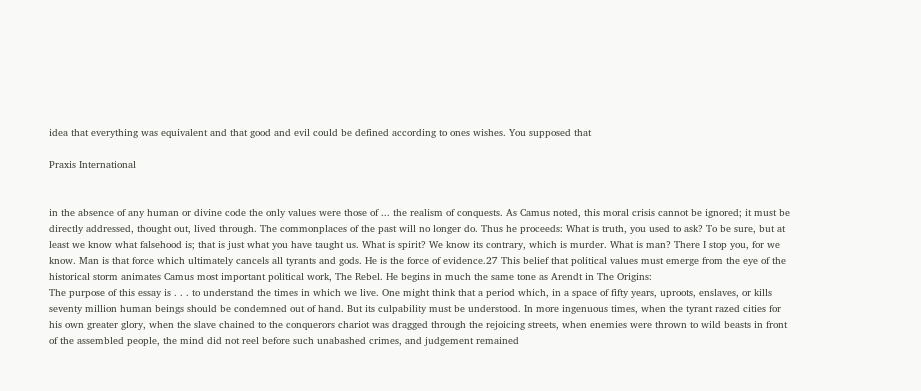idea that everything was equivalent and that good and evil could be defined according to ones wishes. You supposed that

Praxis International


in the absence of any human or divine code the only values were those of ... the realism of conquests. As Camus noted, this moral crisis cannot be ignored; it must be directly addressed, thought out, lived through. The commonplaces of the past will no longer do. Thus he proceeds: What is truth, you used to ask? To be sure, but at least we know what falsehood is; that is just what you have taught us. What is spirit? We know its contrary, which is murder. What is man? There I stop you, for we know. Man is that force which ultimately cancels all tyrants and gods. He is the force of evidence.27 This belief that political values must emerge from the eye of the historical storm animates Camus most important political work, The Rebel. He begins in much the same tone as Arendt in The Origins:
The purpose of this essay is . . . to understand the times in which we live. One might think that a period which, in a space of fifty years, uproots, enslaves, or kills seventy million human beings should be condemned out of hand. But its culpability must be understood. In more ingenuous times, when the tyrant razed cities for his own greater glory, when the slave chained to the conquerors chariot was dragged through the rejoicing streets, when enemies were thrown to wild beasts in front of the assembled people, the mind did not reel before such unabashed crimes, and judgement remained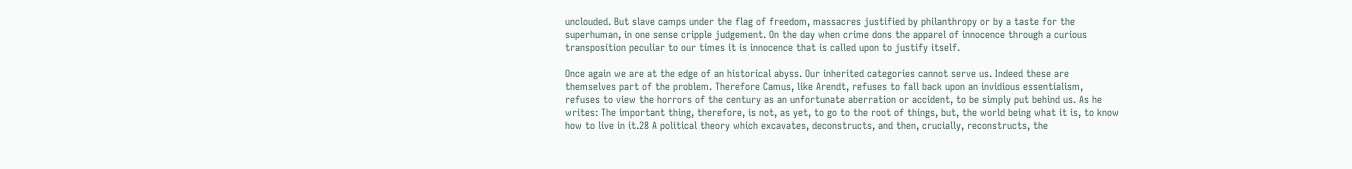unclouded. But slave camps under the flag of freedom, massacres justified by philanthropy or by a taste for the superhuman, in one sense cripple judgement. On the day when crime dons the apparel of innocence through a curious transposition peculiar to our times it is innocence that is called upon to justify itself.

Once again we are at the edge of an historical abyss. Our inherited categories cannot serve us. Indeed these are themselves part of the problem. Therefore Camus, like Arendt, refuses to fall back upon an invidious essentialism, refuses to view the horrors of the century as an unfortunate aberration or accident, to be simply put behind us. As he writes: The important thing, therefore, is not, as yet, to go to the root of things, but, the world being what it is, to know how to live in it.28 A political theory which excavates, deconstructs, and then, crucially, reconstructs, the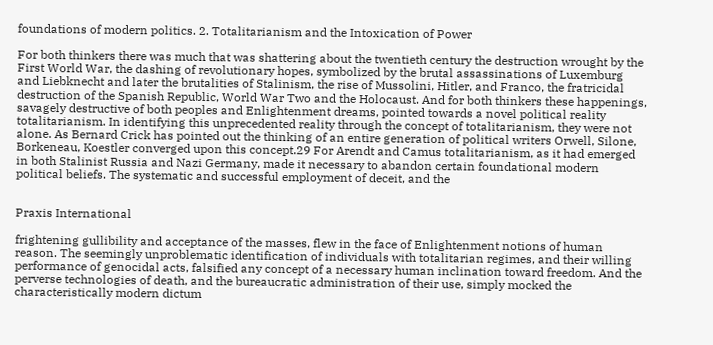foundations of modern politics. 2. Totalitarianism and the Intoxication of Power

For both thinkers there was much that was shattering about the twentieth century the destruction wrought by the First World War, the dashing of revolutionary hopes, symbolized by the brutal assassinations of Luxemburg and Liebknecht and later the brutalities of Stalinism, the rise of Mussolini, Hitler, and Franco, the fratricidal destruction of the Spanish Republic, World War Two and the Holocaust. And for both thinkers these happenings, savagely destructive of both peoples and Enlightenment dreams, pointed towards a novel political reality totalitarianism. In identifying this unprecedented reality through the concept of totalitarianism, they were not alone. As Bernard Crick has pointed out the thinking of an entire generation of political writers Orwell, Silone, Borkeneau, Koestler converged upon this concept.29 For Arendt and Camus totalitarianism, as it had emerged in both Stalinist Russia and Nazi Germany, made it necessary to abandon certain foundational modern political beliefs. The systematic and successful employment of deceit, and the


Praxis International

frightening gullibility and acceptance of the masses, flew in the face of Enlightenment notions of human reason. The seemingly unproblematic identification of individuals with totalitarian regimes, and their willing performance of genocidal acts, falsified any concept of a necessary human inclination toward freedom. And the perverse technologies of death, and the bureaucratic administration of their use, simply mocked the characteristically modern dictum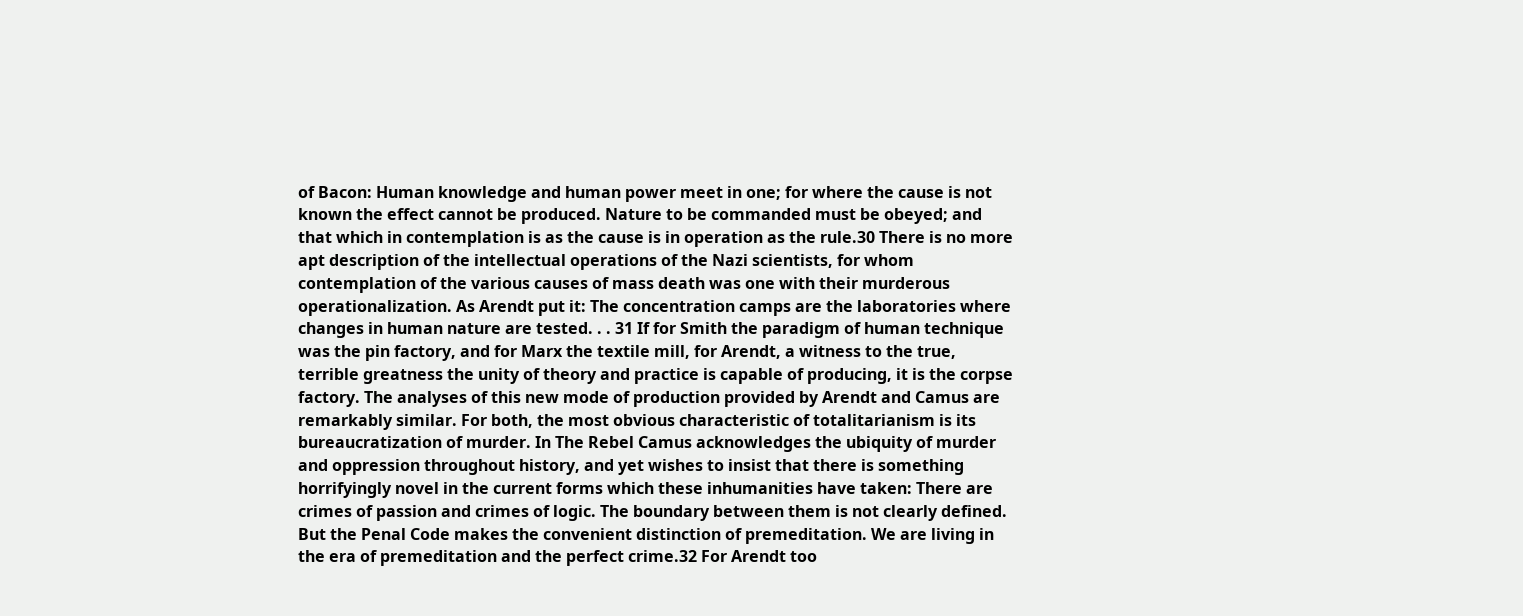of Bacon: Human knowledge and human power meet in one; for where the cause is not known the effect cannot be produced. Nature to be commanded must be obeyed; and that which in contemplation is as the cause is in operation as the rule.30 There is no more apt description of the intellectual operations of the Nazi scientists, for whom contemplation of the various causes of mass death was one with their murderous operationalization. As Arendt put it: The concentration camps are the laboratories where changes in human nature are tested. . . 31 If for Smith the paradigm of human technique was the pin factory, and for Marx the textile mill, for Arendt, a witness to the true, terrible greatness the unity of theory and practice is capable of producing, it is the corpse factory. The analyses of this new mode of production provided by Arendt and Camus are remarkably similar. For both, the most obvious characteristic of totalitarianism is its bureaucratization of murder. In The Rebel Camus acknowledges the ubiquity of murder and oppression throughout history, and yet wishes to insist that there is something horrifyingly novel in the current forms which these inhumanities have taken: There are crimes of passion and crimes of logic. The boundary between them is not clearly defined. But the Penal Code makes the convenient distinction of premeditation. We are living in the era of premeditation and the perfect crime.32 For Arendt too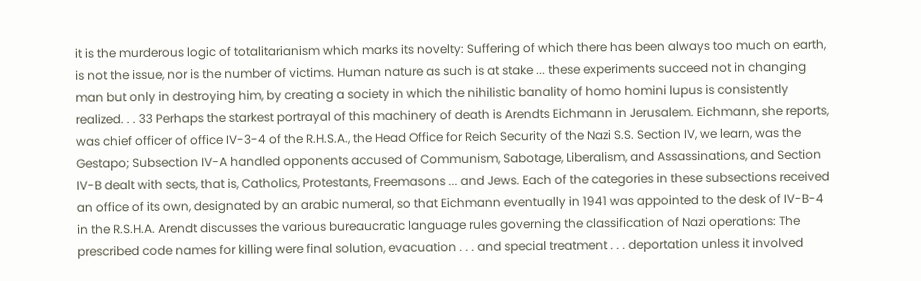it is the murderous logic of totalitarianism which marks its novelty: Suffering of which there has been always too much on earth, is not the issue, nor is the number of victims. Human nature as such is at stake ... these experiments succeed not in changing man but only in destroying him, by creating a society in which the nihilistic banality of homo homini lupus is consistently realized. . . 33 Perhaps the starkest portrayal of this machinery of death is Arendts Eichmann in Jerusalem. Eichmann, she reports, was chief officer of office IV-3-4 of the R.H.S.A., the Head Office for Reich Security of the Nazi S.S. Section IV, we learn, was the Gestapo; Subsection IV-A handled opponents accused of Communism, Sabotage, Liberalism, and Assassinations, and Section IV-B dealt with sects, that is, Catholics, Protestants, Freemasons ... and Jews. Each of the categories in these subsections received an office of its own, designated by an arabic numeral, so that Eichmann eventually in 1941 was appointed to the desk of IV-B-4 in the R.S.H.A. Arendt discusses the various bureaucratic language rules governing the classification of Nazi operations: The prescribed code names for killing were final solution, evacuation . . . and special treatment . . . deportation unless it involved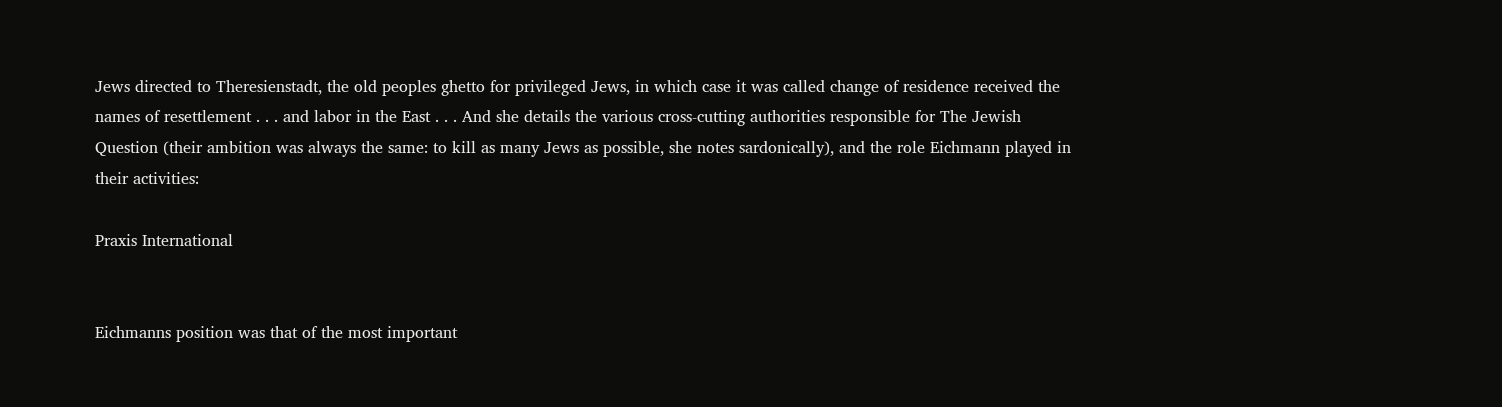Jews directed to Theresienstadt, the old peoples ghetto for privileged Jews, in which case it was called change of residence received the names of resettlement . . . and labor in the East . . . And she details the various cross-cutting authorities responsible for The Jewish Question (their ambition was always the same: to kill as many Jews as possible, she notes sardonically), and the role Eichmann played in their activities:

Praxis International


Eichmanns position was that of the most important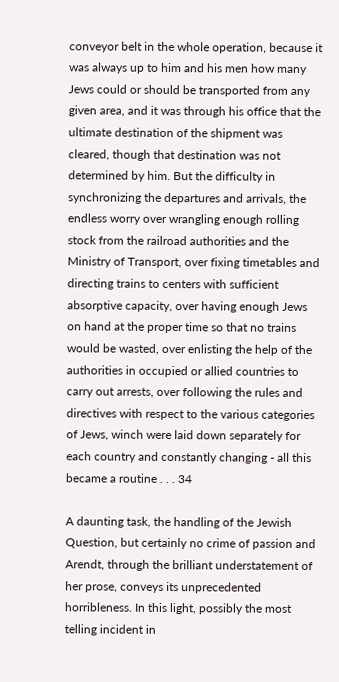conveyor belt in the whole operation, because it was always up to him and his men how many Jews could or should be transported from any given area, and it was through his office that the ultimate destination of the shipment was cleared, though that destination was not determined by him. But the difficulty in synchronizing the departures and arrivals, the endless worry over wrangling enough rolling stock from the railroad authorities and the Ministry of Transport, over fixing timetables and directing trains to centers with sufficient absorptive capacity, over having enough Jews on hand at the proper time so that no trains would be wasted, over enlisting the help of the authorities in occupied or allied countries to carry out arrests, over following the rules and directives with respect to the various categories of Jews, winch were laid down separately for each country and constantly changing - all this became a routine . . . 34

A daunting task, the handling of the Jewish Question, but certainly no crime of passion and Arendt, through the brilliant understatement of her prose, conveys its unprecedented horribleness. In this light, possibly the most telling incident in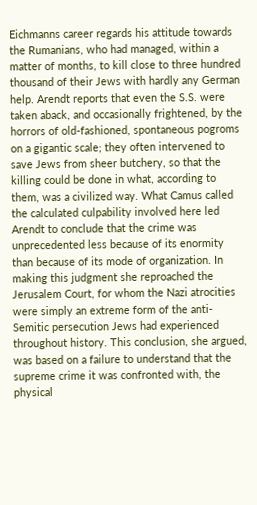Eichmanns career regards his attitude towards the Rumanians, who had managed, within a matter of months, to kill close to three hundred thousand of their Jews with hardly any German help. Arendt reports that even the S.S. were taken aback, and occasionally frightened, by the horrors of old-fashioned, spontaneous pogroms on a gigantic scale; they often intervened to save Jews from sheer butchery, so that the killing could be done in what, according to them, was a civilized way. What Camus called the calculated culpability involved here led Arendt to conclude that the crime was unprecedented less because of its enormity than because of its mode of organization. In making this judgment she reproached the Jerusalem Court, for whom the Nazi atrocities were simply an extreme form of the anti-Semitic persecution Jews had experienced throughout history. This conclusion, she argued, was based on a failure to understand that the supreme crime it was confronted with, the physical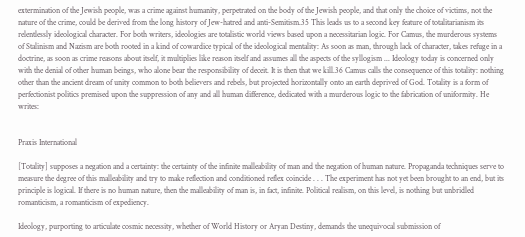extermination of the Jewish people, was a crime against humanity, perpetrated on the body of the Jewish people, and that only the choice of victims, not the nature of the crime, could be derived from the long history of Jew-hatred and anti-Semitism.35 This leads us to a second key feature of totalitarianism its relentlessly ideological character. For both writers, ideologies are totalistic world views based upon a necessitarian logic. For Camus, the murderous systems of Stalinism and Nazism are both rooted in a kind of cowardice typical of the ideological mentality: As soon as man, through lack of character, takes refuge in a doctrine, as soon as crime reasons about itself, it multiplies like reason itself and assumes all the aspects of the syllogism ... Ideology today is concerned only with the denial of other human beings, who alone bear the responsibility of deceit. It is then that we kill.36 Camus calls the consequence of this totality: nothing other than the ancient dream of unity common to both believers and rebels, but projected horizontally onto an earth deprived of God. Totality is a form of perfectionist politics premised upon the suppression of any and all human difference, dedicated with a murderous logic to the fabrication of uniformity. He writes:


Praxis International

[Totality] supposes a negation and a certainty: the certainty of the infinite malleability of man and the negation of human nature. Propaganda techniques serve to measure the degree of this malleability and try to make reflection and conditioned reflex coincide . . . The experiment has not yet been brought to an end, but its principle is logical. If there is no human nature, then the malleability of man is, in fact, infinite. Political realism, on this level, is nothing but unbridled romanticism, a romanticism of expediency.

Ideology, purporting to articulate cosmic necessity, whether of World History or Aryan Destiny, demands the unequivocal submission of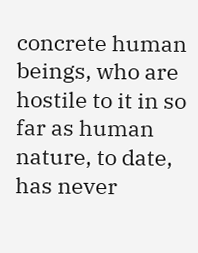concrete human beings, who are hostile to it in so far as human nature, to date, has never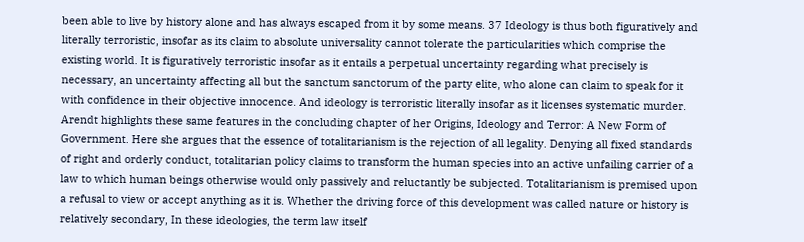been able to live by history alone and has always escaped from it by some means. 37 Ideology is thus both figuratively and literally terroristic, insofar as its claim to absolute universality cannot tolerate the particularities which comprise the existing world. It is figuratively terroristic insofar as it entails a perpetual uncertainty regarding what precisely is necessary, an uncertainty affecting all but the sanctum sanctorum of the party elite, who alone can claim to speak for it with confidence in their objective innocence. And ideology is terroristic literally insofar as it licenses systematic murder. Arendt highlights these same features in the concluding chapter of her Origins, Ideology and Terror: A New Form of Government. Here she argues that the essence of totalitarianism is the rejection of all legality. Denying all fixed standards of right and orderly conduct, totalitarian policy claims to transform the human species into an active unfailing carrier of a law to which human beings otherwise would only passively and reluctantly be subjected. Totalitarianism is premised upon a refusal to view or accept anything as it is. Whether the driving force of this development was called nature or history is relatively secondary, In these ideologies, the term law itself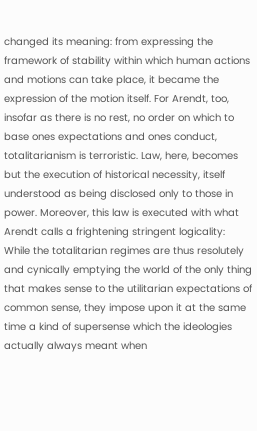changed its meaning: from expressing the framework of stability within which human actions and motions can take place, it became the expression of the motion itself. For Arendt, too, insofar as there is no rest, no order on which to base ones expectations and ones conduct, totalitarianism is terroristic. Law, here, becomes but the execution of historical necessity, itself understood as being disclosed only to those in power. Moreover, this law is executed with what Arendt calls a frightening stringent logicality:
While the totalitarian regimes are thus resolutely and cynically emptying the world of the only thing that makes sense to the utilitarian expectations of common sense, they impose upon it at the same time a kind of supersense which the ideologies actually always meant when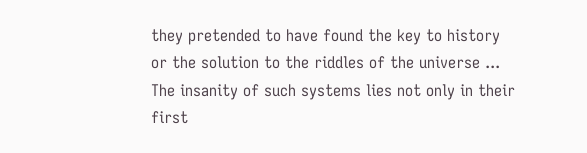they pretended to have found the key to history or the solution to the riddles of the universe ... The insanity of such systems lies not only in their first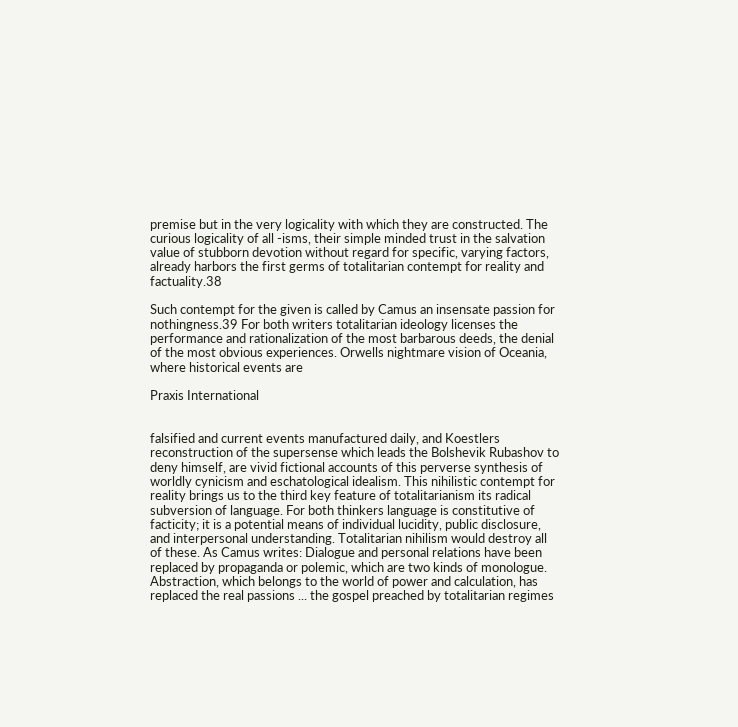premise but in the very logicality with which they are constructed. The curious logicality of all -isms, their simple minded trust in the salvation value of stubborn devotion without regard for specific, varying factors, already harbors the first germs of totalitarian contempt for reality and factuality.38

Such contempt for the given is called by Camus an insensate passion for nothingness.39 For both writers totalitarian ideology licenses the performance and rationalization of the most barbarous deeds, the denial of the most obvious experiences. Orwells nightmare vision of Oceania, where historical events are

Praxis International


falsified and current events manufactured daily, and Koestlers reconstruction of the supersense which leads the Bolshevik Rubashov to deny himself, are vivid fictional accounts of this perverse synthesis of worldly cynicism and eschatological idealism. This nihilistic contempt for reality brings us to the third key feature of totalitarianism its radical subversion of language. For both thinkers language is constitutive of facticity; it is a potential means of individual lucidity, public disclosure, and interpersonal understanding. Totalitarian nihilism would destroy all of these. As Camus writes: Dialogue and personal relations have been replaced by propaganda or polemic, which are two kinds of monologue. Abstraction, which belongs to the world of power and calculation, has replaced the real passions ... the gospel preached by totalitarian regimes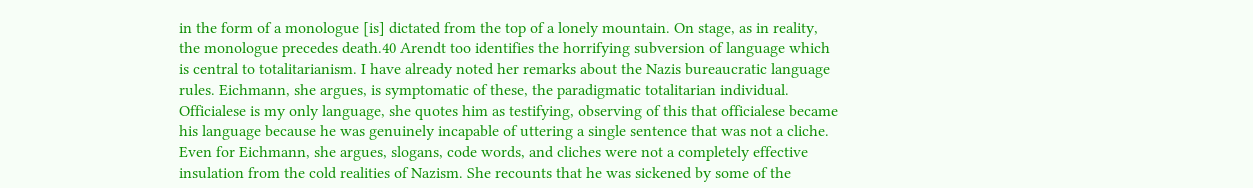in the form of a monologue [is] dictated from the top of a lonely mountain. On stage, as in reality, the monologue precedes death.40 Arendt too identifies the horrifying subversion of language which is central to totalitarianism. I have already noted her remarks about the Nazis bureaucratic language rules. Eichmann, she argues, is symptomatic of these, the paradigmatic totalitarian individual. Officialese is my only language, she quotes him as testifying, observing of this that officialese became his language because he was genuinely incapable of uttering a single sentence that was not a cliche. Even for Eichmann, she argues, slogans, code words, and cliches were not a completely effective insulation from the cold realities of Nazism. She recounts that he was sickened by some of the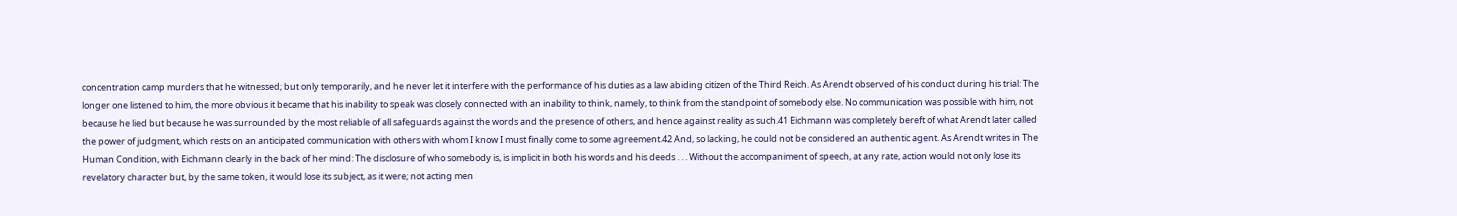concentration camp murders that he witnessed; but only temporarily, and he never let it interfere with the performance of his duties as a law abiding citizen of the Third Reich. As Arendt observed of his conduct during his trial: The longer one listened to him, the more obvious it became that his inability to speak was closely connected with an inability to think, namely, to think from the standpoint of somebody else. No communication was possible with him, not because he lied but because he was surrounded by the most reliable of all safeguards against the words and the presence of others, and hence against reality as such.41 Eichmann was completely bereft of what Arendt later called the power of judgment, which rests on an anticipated communication with others with whom I know I must finally come to some agreement.42 And, so lacking, he could not be considered an authentic agent. As Arendt writes in The Human Condition, with Eichmann clearly in the back of her mind: The disclosure of who somebody is, is implicit in both his words and his deeds . . . Without the accompaniment of speech, at any rate, action would not only lose its revelatory character but, by the same token, it would lose its subject, as it were; not acting men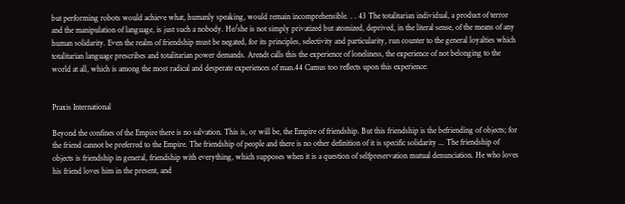but performing robots would achieve what, humanly speaking, would remain incomprehensible. . . 43 The totalitarian individual, a product of terror and the manipulation of language, is just such a nobody. He/she is not simply privatized but atomized, deprived, in the literal sense, of the means of any human solidarity. Even the realm of friendship must be negated, for its principles, selectivity and particularity, run counter to the general loyalties which totalitarian language prescribes and totalitarian power demands. Arendt calls this the experience of loneliness, the experience of not belonging to the world at all, which is among the most radical and desperate experiences of man.44 Camus too reflects upon this experience:


Praxis International

Beyond the confines of the Empire there is no salvation. This is, or will be, the Empire of friendship. But this friendship is the befriending of objects; for the friend cannot be preferred to the Empire. The friendship of people and there is no other definition of it is specific solidarity ... The friendship of objects is friendship in general, friendship with everything, which supposes when it is a question of selfpreservation mutual denunciation. He who loves his friend loves him in the present, and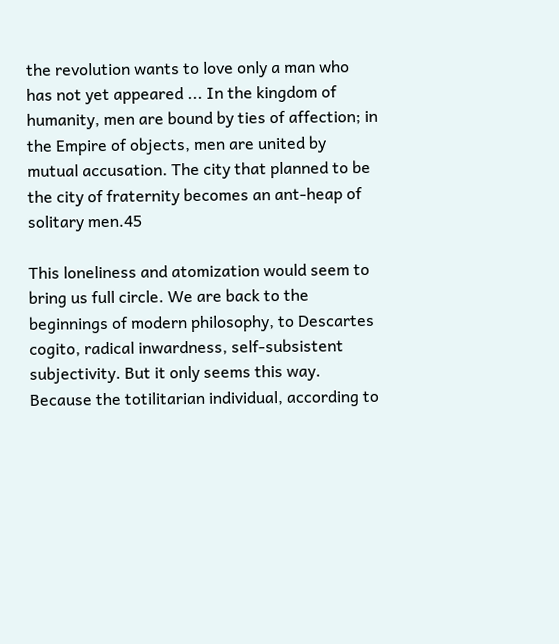the revolution wants to love only a man who has not yet appeared ... In the kingdom of humanity, men are bound by ties of affection; in the Empire of objects, men are united by mutual accusation. The city that planned to be the city of fraternity becomes an ant-heap of solitary men.45

This loneliness and atomization would seem to bring us full circle. We are back to the beginnings of modern philosophy, to Descartes cogito, radical inwardness, self-subsistent subjectivity. But it only seems this way. Because the totilitarian individual, according to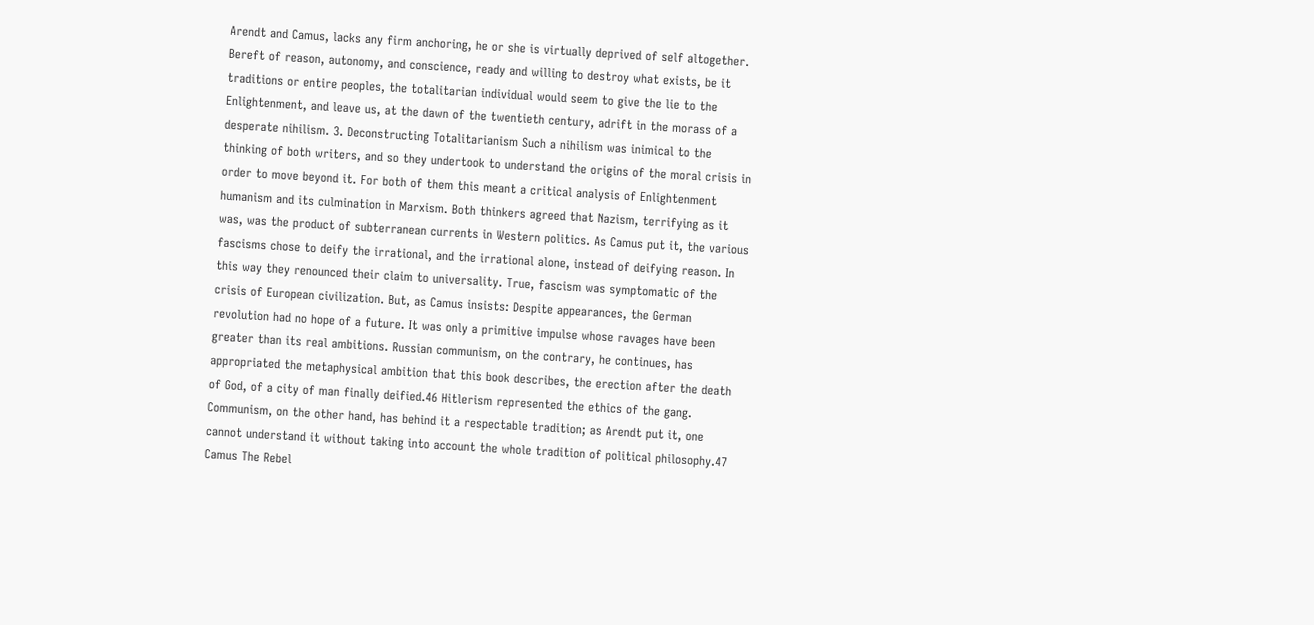Arendt and Camus, lacks any firm anchoring, he or she is virtually deprived of self altogether. Bereft of reason, autonomy, and conscience, ready and willing to destroy what exists, be it traditions or entire peoples, the totalitarian individual would seem to give the lie to the Enlightenment, and leave us, at the dawn of the twentieth century, adrift in the morass of a desperate nihilism. 3. Deconstructing Totalitarianism Such a nihilism was inimical to the thinking of both writers, and so they undertook to understand the origins of the moral crisis in order to move beyond it. For both of them this meant a critical analysis of Enlightenment humanism and its culmination in Marxism. Both thinkers agreed that Nazism, terrifying as it was, was the product of subterranean currents in Western politics. As Camus put it, the various fascisms chose to deify the irrational, and the irrational alone, instead of deifying reason. In this way they renounced their claim to universality. True, fascism was symptomatic of the crisis of European civilization. But, as Camus insists: Despite appearances, the German revolution had no hope of a future. It was only a primitive impulse whose ravages have been greater than its real ambitions. Russian communism, on the contrary, he continues, has appropriated the metaphysical ambition that this book describes, the erection after the death of God, of a city of man finally deified.46 Hitlerism represented the ethics of the gang. Communism, on the other hand, has behind it a respectable tradition; as Arendt put it, one cannot understand it without taking into account the whole tradition of political philosophy.47 Camus The Rebel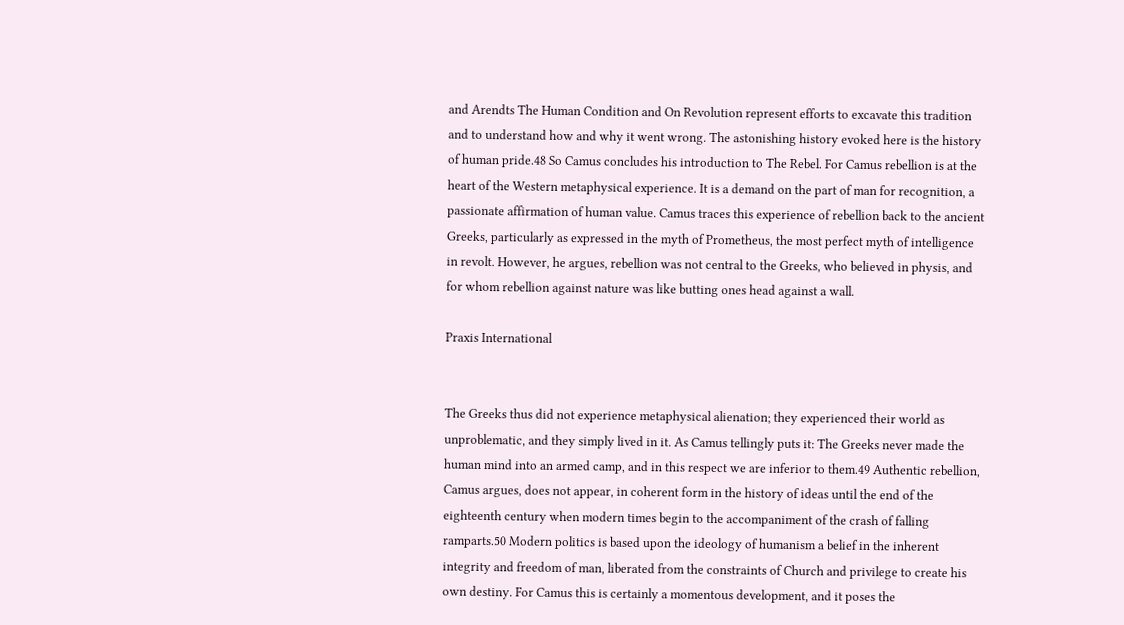and Arendts The Human Condition and On Revolution represent efforts to excavate this tradition and to understand how and why it went wrong. The astonishing history evoked here is the history of human pride.48 So Camus concludes his introduction to The Rebel. For Camus rebellion is at the heart of the Western metaphysical experience. It is a demand on the part of man for recognition, a passionate affirmation of human value. Camus traces this experience of rebellion back to the ancient Greeks, particularly as expressed in the myth of Prometheus, the most perfect myth of intelligence in revolt. However, he argues, rebellion was not central to the Greeks, who believed in physis, and for whom rebellion against nature was like butting ones head against a wall.

Praxis International


The Greeks thus did not experience metaphysical alienation; they experienced their world as unproblematic, and they simply lived in it. As Camus tellingly puts it: The Greeks never made the human mind into an armed camp, and in this respect we are inferior to them.49 Authentic rebellion, Camus argues, does not appear, in coherent form in the history of ideas until the end of the eighteenth century when modern times begin to the accompaniment of the crash of falling ramparts.50 Modern politics is based upon the ideology of humanism a belief in the inherent integrity and freedom of man, liberated from the constraints of Church and privilege to create his own destiny. For Camus this is certainly a momentous development, and it poses the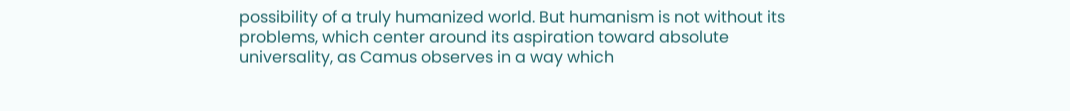possibility of a truly humanized world. But humanism is not without its problems, which center around its aspiration toward absolute universality, as Camus observes in a way which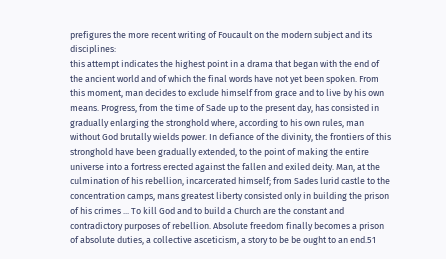prefigures the more recent writing of Foucault on the modern subject and its disciplines:
this attempt indicates the highest point in a drama that began with the end of the ancient world and of which the final words have not yet been spoken. From this moment, man decides to exclude himself from grace and to live by his own means. Progress, from the time of Sade up to the present day, has consisted in gradually enlarging the stronghold where, according to his own rules, man without God brutally wields power. In defiance of the divinity, the frontiers of this stronghold have been gradually extended, to the point of making the entire universe into a fortress erected against the fallen and exiled deity. Man, at the culmination of his rebellion, incarcerated himself; from Sades lurid castle to the concentration camps, mans greatest liberty consisted only in building the prison of his crimes ... To kill God and to build a Church are the constant and contradictory purposes of rebellion. Absolute freedom finally becomes a prison of absolute duties, a collective asceticism, a story to be be ought to an end.51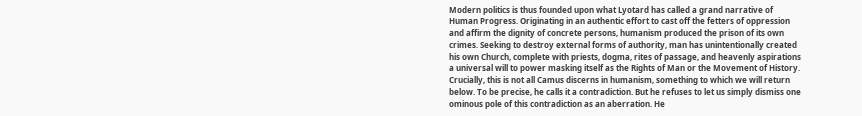Modern politics is thus founded upon what Lyotard has called a grand narrative of Human Progress. Originating in an authentic effort to cast off the fetters of oppression and affirm the dignity of concrete persons, humanism produced the prison of its own crimes. Seeking to destroy external forms of authority, man has unintentionally created his own Church, complete with priests, dogma, rites of passage, and heavenly aspirations a universal will to power masking itself as the Rights of Man or the Movement of History. Crucially, this is not all Camus discerns in humanism, something to which we will return below. To be precise, he calls it a contradiction. But he refuses to let us simply dismiss one ominous pole of this contradiction as an aberration. He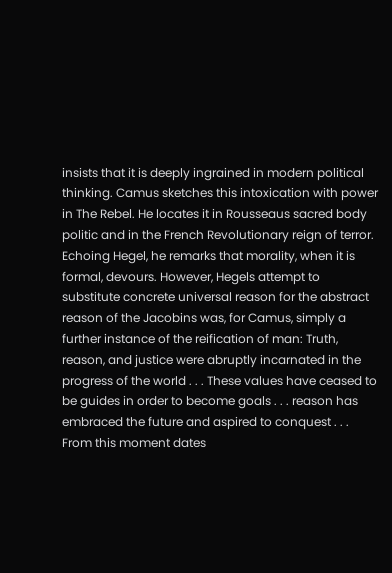insists that it is deeply ingrained in modern political thinking. Camus sketches this intoxication with power in The Rebel. He locates it in Rousseaus sacred body politic and in the French Revolutionary reign of terror. Echoing Hegel, he remarks that morality, when it is formal, devours. However, Hegels attempt to substitute concrete universal reason for the abstract reason of the Jacobins was, for Camus, simply a further instance of the reification of man: Truth, reason, and justice were abruptly incarnated in the progress of the world . . . These values have ceased to be guides in order to become goals . . . reason has embraced the future and aspired to conquest . . . From this moment dates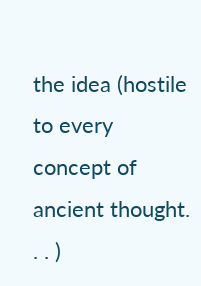the idea (hostile to every concept of ancient thought. . . )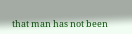that man has not been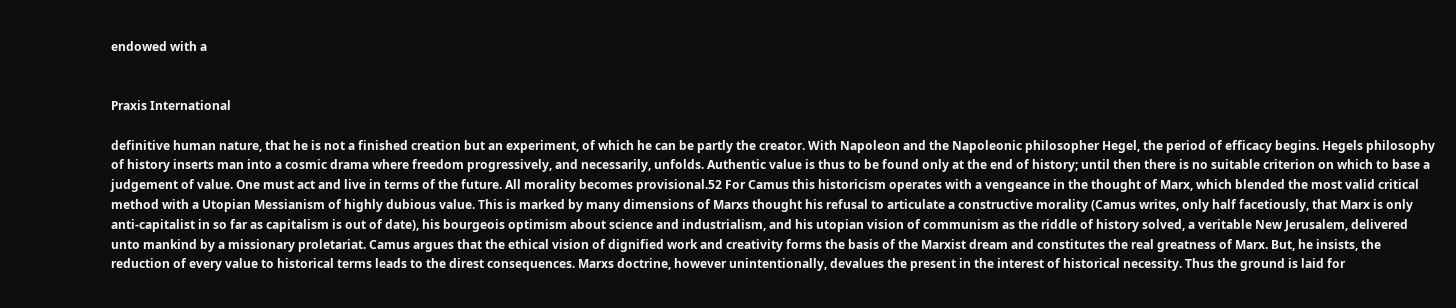endowed with a


Praxis International

definitive human nature, that he is not a finished creation but an experiment, of which he can be partly the creator. With Napoleon and the Napoleonic philosopher Hegel, the period of efficacy begins. Hegels philosophy of history inserts man into a cosmic drama where freedom progressively, and necessarily, unfolds. Authentic value is thus to be found only at the end of history; until then there is no suitable criterion on which to base a judgement of value. One must act and live in terms of the future. All morality becomes provisional.52 For Camus this historicism operates with a vengeance in the thought of Marx, which blended the most valid critical method with a Utopian Messianism of highly dubious value. This is marked by many dimensions of Marxs thought his refusal to articulate a constructive morality (Camus writes, only half facetiously, that Marx is only anti-capitalist in so far as capitalism is out of date), his bourgeois optimism about science and industrialism, and his utopian vision of communism as the riddle of history solved, a veritable New Jerusalem, delivered unto mankind by a missionary proletariat. Camus argues that the ethical vision of dignified work and creativity forms the basis of the Marxist dream and constitutes the real greatness of Marx. But, he insists, the reduction of every value to historical terms leads to the direst consequences. Marxs doctrine, however unintentionally, devalues the present in the interest of historical necessity. Thus the ground is laid for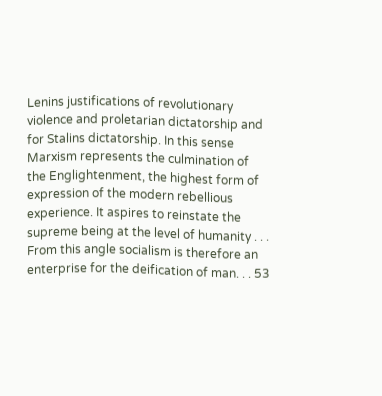Lenins justifications of revolutionary violence and proletarian dictatorship and for Stalins dictatorship. In this sense Marxism represents the culmination of the Englightenment, the highest form of expression of the modern rebellious experience. It aspires to reinstate the supreme being at the level of humanity . . . From this angle socialism is therefore an enterprise for the deification of man. . . 53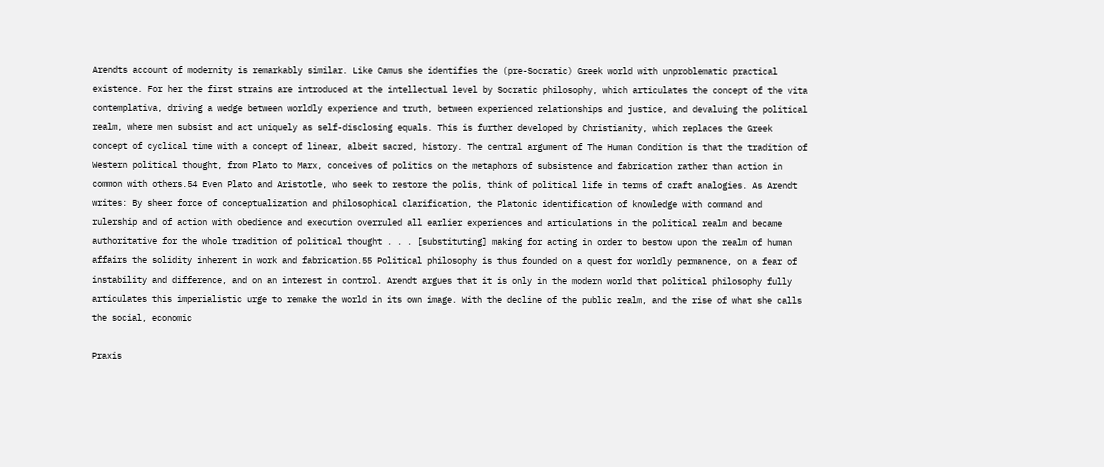Arendts account of modernity is remarkably similar. Like Camus she identifies the (pre-Socratic) Greek world with unproblematic practical existence. For her the first strains are introduced at the intellectual level by Socratic philosophy, which articulates the concept of the vita contemplativa, driving a wedge between worldly experience and truth, between experienced relationships and justice, and devaluing the political realm, where men subsist and act uniquely as self-disclosing equals. This is further developed by Christianity, which replaces the Greek concept of cyclical time with a concept of linear, albeit sacred, history. The central argument of The Human Condition is that the tradition of Western political thought, from Plato to Marx, conceives of politics on the metaphors of subsistence and fabrication rather than action in common with others.54 Even Plato and Aristotle, who seek to restore the polis, think of political life in terms of craft analogies. As Arendt writes: By sheer force of conceptualization and philosophical clarification, the Platonic identification of knowledge with command and rulership and of action with obedience and execution overruled all earlier experiences and articulations in the political realm and became authoritative for the whole tradition of political thought . . . [substituting] making for acting in order to bestow upon the realm of human affairs the solidity inherent in work and fabrication.55 Political philosophy is thus founded on a quest for worldly permanence, on a fear of instability and difference, and on an interest in control. Arendt argues that it is only in the modern world that political philosophy fully articulates this imperialistic urge to remake the world in its own image. With the decline of the public realm, and the rise of what she calls the social, economic

Praxis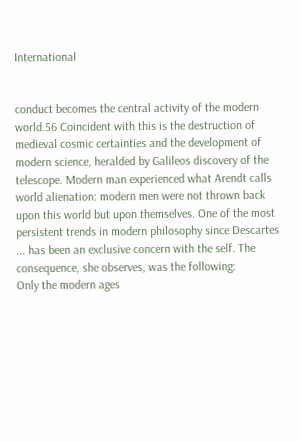International


conduct becomes the central activity of the modern world.56 Coincident with this is the destruction of medieval cosmic certainties and the development of modern science, heralded by Galileos discovery of the telescope. Modern man experienced what Arendt calls world alienation: modern men were not thrown back upon this world but upon themselves. One of the most persistent trends in modern philosophy since Descartes ... has been an exclusive concern with the self. The consequence, she observes, was the following:
Only the modern ages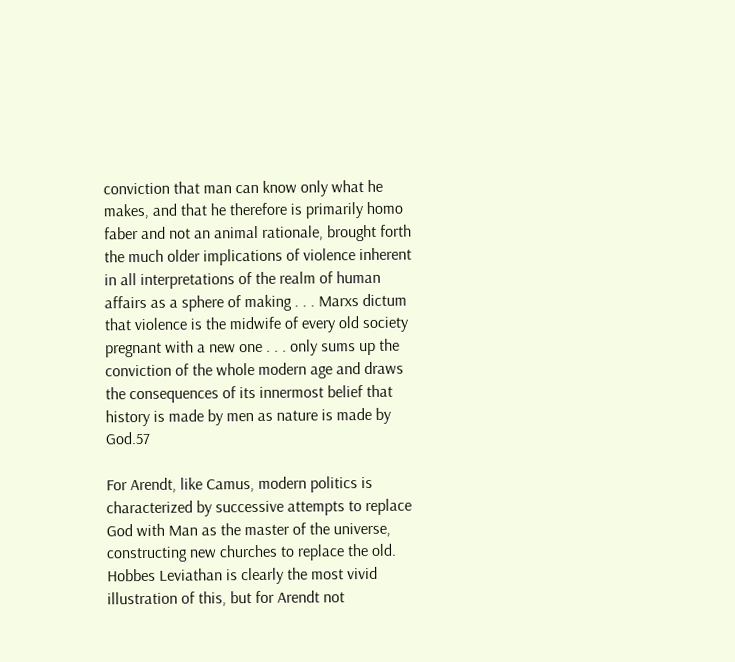conviction that man can know only what he makes, and that he therefore is primarily homo faber and not an animal rationale, brought forth the much older implications of violence inherent in all interpretations of the realm of human affairs as a sphere of making . . . Marxs dictum that violence is the midwife of every old society pregnant with a new one . . . only sums up the conviction of the whole modern age and draws the consequences of its innermost belief that history is made by men as nature is made by God.57

For Arendt, like Camus, modern politics is characterized by successive attempts to replace God with Man as the master of the universe, constructing new churches to replace the old. Hobbes Leviathan is clearly the most vivid illustration of this, but for Arendt not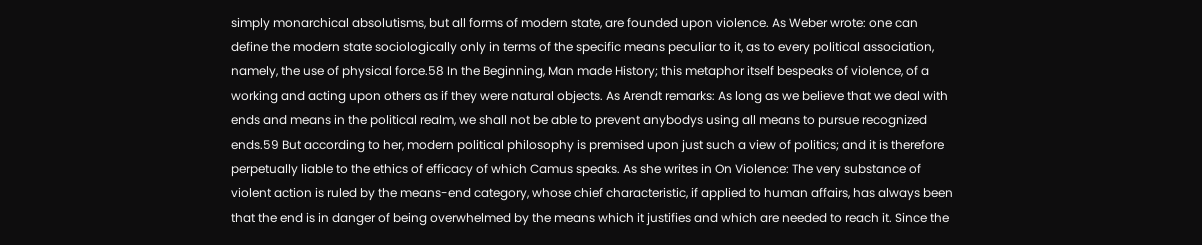simply monarchical absolutisms, but all forms of modern state, are founded upon violence. As Weber wrote: one can define the modern state sociologically only in terms of the specific means peculiar to it, as to every political association, namely, the use of physical force.58 In the Beginning, Man made History; this metaphor itself bespeaks of violence, of a working and acting upon others as if they were natural objects. As Arendt remarks: As long as we believe that we deal with ends and means in the political realm, we shall not be able to prevent anybodys using all means to pursue recognized ends.59 But according to her, modern political philosophy is premised upon just such a view of politics; and it is therefore perpetually liable to the ethics of efficacy of which Camus speaks. As she writes in On Violence: The very substance of violent action is ruled by the means-end category, whose chief characteristic, if applied to human affairs, has always been that the end is in danger of being overwhelmed by the means which it justifies and which are needed to reach it. Since the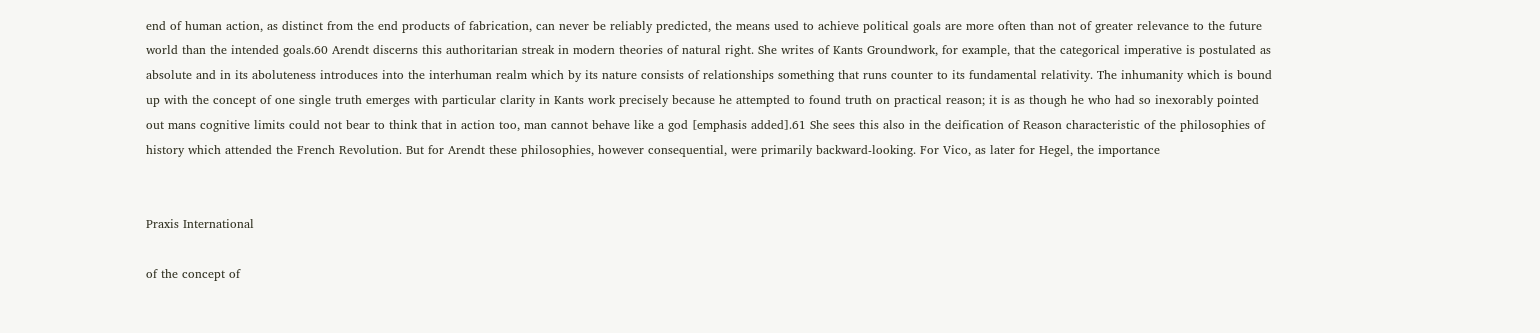end of human action, as distinct from the end products of fabrication, can never be reliably predicted, the means used to achieve political goals are more often than not of greater relevance to the future world than the intended goals.60 Arendt discerns this authoritarian streak in modern theories of natural right. She writes of Kants Groundwork, for example, that the categorical imperative is postulated as absolute and in its aboluteness introduces into the interhuman realm which by its nature consists of relationships something that runs counter to its fundamental relativity. The inhumanity which is bound up with the concept of one single truth emerges with particular clarity in Kants work precisely because he attempted to found truth on practical reason; it is as though he who had so inexorably pointed out mans cognitive limits could not bear to think that in action too, man cannot behave like a god [emphasis added].61 She sees this also in the deification of Reason characteristic of the philosophies of history which attended the French Revolution. But for Arendt these philosophies, however consequential, were primarily backward-looking. For Vico, as later for Hegel, the importance


Praxis International

of the concept of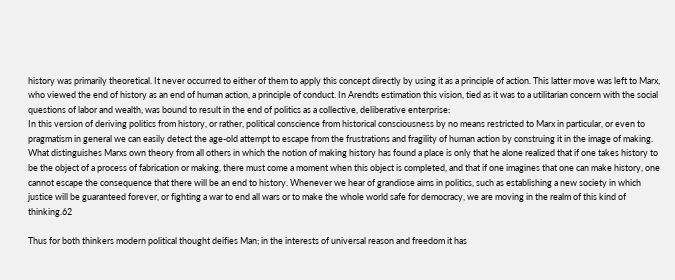history was primarily theoretical. It never occurred to either of them to apply this concept directly by using it as a principle of action. This latter move was left to Marx, who viewed the end of history as an end of human action, a principle of conduct. In Arendts estimation this vision, tied as it was to a utilitarian concern with the social questions of labor and wealth, was bound to result in the end of politics as a collective, deliberative enterprise:
In this version of deriving politics from history, or rather, political conscience from historical consciousness by no means restricted to Marx in particular, or even to pragmatism in general we can easily detect the age-old attempt to escape from the frustrations and fragility of human action by construing it in the image of making. What distinguishes Marxs own theory from all others in which the notion of making history has found a place is only that he alone realized that if one takes history to be the object of a process of fabrication or making, there must come a moment when this object is completed, and that if one imagines that one can make history, one cannot escape the consequence that there will be an end to history. Whenever we hear of grandiose aims in politics, such as establishing a new society in which justice will be guaranteed forever, or fighting a war to end all wars or to make the whole world safe for democracy, we are moving in the realm of this kind of thinking.62

Thus for both thinkers modern political thought deifies Man; in the interests of universal reason and freedom it has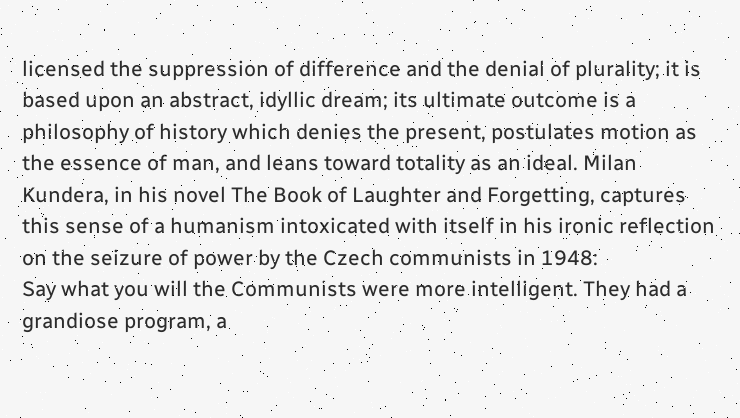licensed the suppression of difference and the denial of plurality; it is based upon an abstract, idyllic dream; its ultimate outcome is a philosophy of history which denies the present, postulates motion as the essence of man, and leans toward totality as an ideal. Milan Kundera, in his novel The Book of Laughter and Forgetting, captures this sense of a humanism intoxicated with itself in his ironic reflection on the seizure of power by the Czech communists in 1948:
Say what you will the Communists were more intelligent. They had a grandiose program, a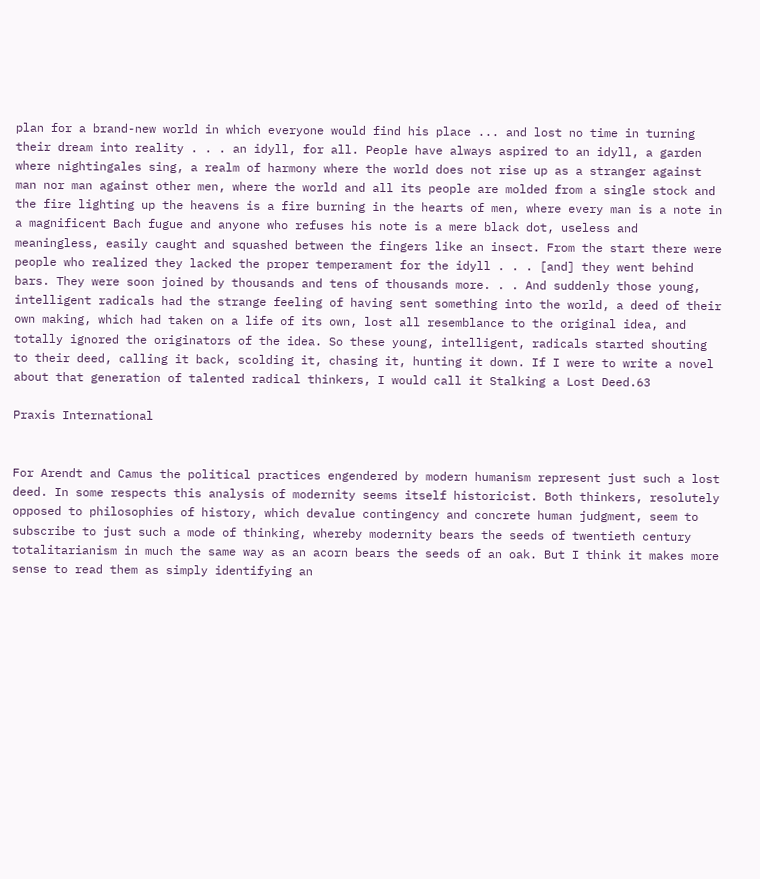plan for a brand-new world in which everyone would find his place ... and lost no time in turning their dream into reality . . . an idyll, for all. People have always aspired to an idyll, a garden where nightingales sing, a realm of harmony where the world does not rise up as a stranger against man nor man against other men, where the world and all its people are molded from a single stock and the fire lighting up the heavens is a fire burning in the hearts of men, where every man is a note in a magnificent Bach fugue and anyone who refuses his note is a mere black dot, useless and meaningless, easily caught and squashed between the fingers like an insect. From the start there were people who realized they lacked the proper temperament for the idyll . . . [and] they went behind bars. They were soon joined by thousands and tens of thousands more. . . And suddenly those young, intelligent radicals had the strange feeling of having sent something into the world, a deed of their own making, which had taken on a life of its own, lost all resemblance to the original idea, and totally ignored the originators of the idea. So these young, intelligent, radicals started shouting to their deed, calling it back, scolding it, chasing it, hunting it down. If I were to write a novel about that generation of talented radical thinkers, I would call it Stalking a Lost Deed.63

Praxis International


For Arendt and Camus the political practices engendered by modern humanism represent just such a lost deed. In some respects this analysis of modernity seems itself historicist. Both thinkers, resolutely opposed to philosophies of history, which devalue contingency and concrete human judgment, seem to subscribe to just such a mode of thinking, whereby modernity bears the seeds of twentieth century totalitarianism in much the same way as an acorn bears the seeds of an oak. But I think it makes more sense to read them as simply identifying an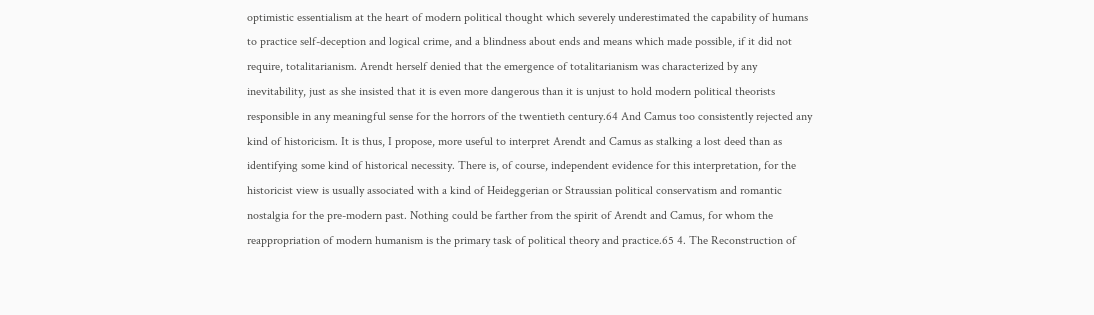optimistic essentialism at the heart of modern political thought which severely underestimated the capability of humans to practice self-deception and logical crime, and a blindness about ends and means which made possible, if it did not require, totalitarianism. Arendt herself denied that the emergence of totalitarianism was characterized by any inevitability, just as she insisted that it is even more dangerous than it is unjust to hold modern political theorists responsible in any meaningful sense for the horrors of the twentieth century.64 And Camus too consistently rejected any kind of historicism. It is thus, I propose, more useful to interpret Arendt and Camus as stalking a lost deed than as identifying some kind of historical necessity. There is, of course, independent evidence for this interpretation, for the historicist view is usually associated with a kind of Heideggerian or Straussian political conservatism and romantic nostalgia for the pre-modern past. Nothing could be farther from the spirit of Arendt and Camus, for whom the reappropriation of modern humanism is the primary task of political theory and practice.65 4. The Reconstruction of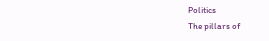Politics
The pillars of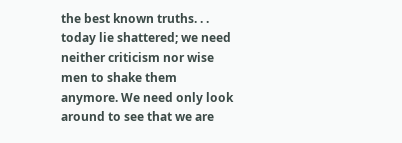the best known truths. . . today lie shattered; we need neither criticism nor wise men to shake them anymore. We need only look around to see that we are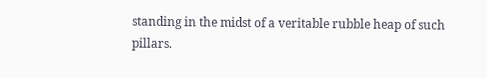standing in the midst of a veritable rubble heap of such pillars.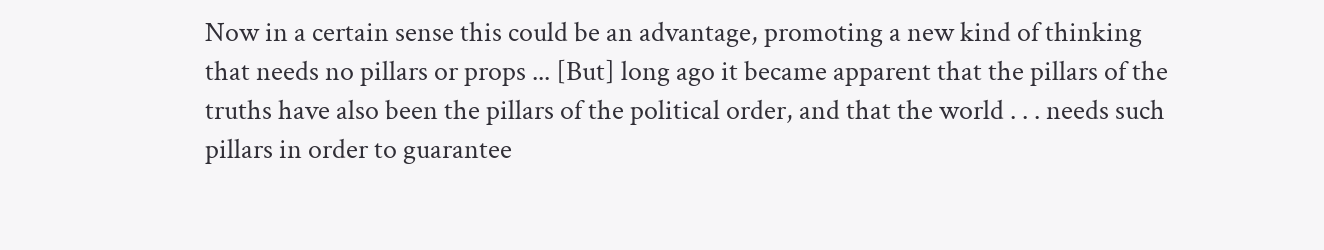Now in a certain sense this could be an advantage, promoting a new kind of thinking that needs no pillars or props ... [But] long ago it became apparent that the pillars of the truths have also been the pillars of the political order, and that the world . . . needs such pillars in order to guarantee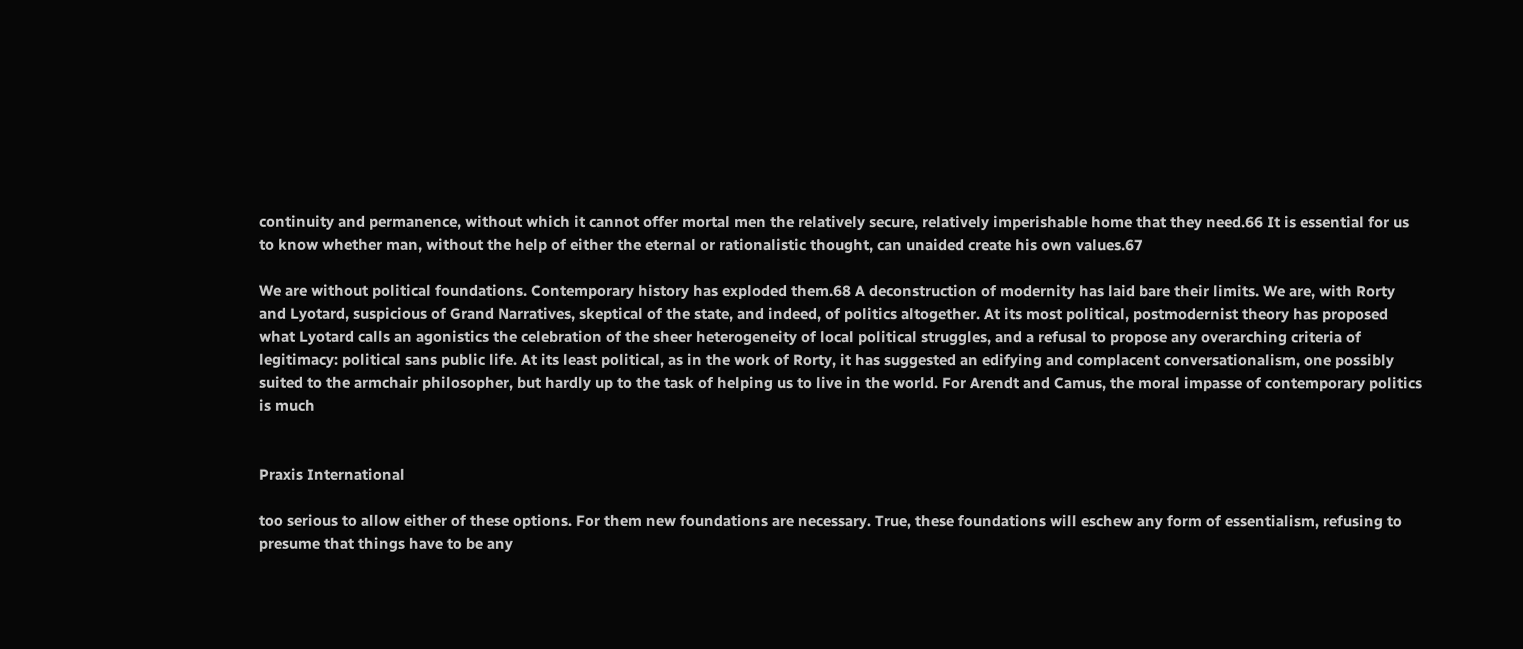continuity and permanence, without which it cannot offer mortal men the relatively secure, relatively imperishable home that they need.66 It is essential for us to know whether man, without the help of either the eternal or rationalistic thought, can unaided create his own values.67

We are without political foundations. Contemporary history has exploded them.68 A deconstruction of modernity has laid bare their limits. We are, with Rorty and Lyotard, suspicious of Grand Narratives, skeptical of the state, and indeed, of politics altogether. At its most political, postmodernist theory has proposed what Lyotard calls an agonistics the celebration of the sheer heterogeneity of local political struggles, and a refusal to propose any overarching criteria of legitimacy: political sans public life. At its least political, as in the work of Rorty, it has suggested an edifying and complacent conversationalism, one possibly suited to the armchair philosopher, but hardly up to the task of helping us to live in the world. For Arendt and Camus, the moral impasse of contemporary politics is much


Praxis International

too serious to allow either of these options. For them new foundations are necessary. True, these foundations will eschew any form of essentialism, refusing to presume that things have to be any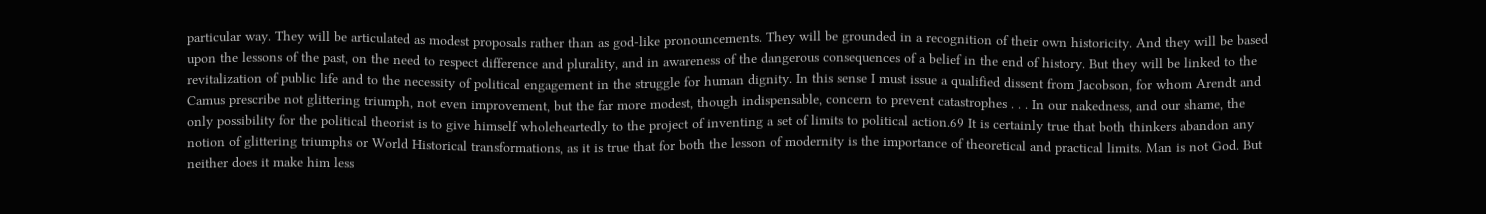particular way. They will be articulated as modest proposals rather than as god-like pronouncements. They will be grounded in a recognition of their own historicity. And they will be based upon the lessons of the past, on the need to respect difference and plurality, and in awareness of the dangerous consequences of a belief in the end of history. But they will be linked to the revitalization of public life and to the necessity of political engagement in the struggle for human dignity. In this sense I must issue a qualified dissent from Jacobson, for whom Arendt and Camus prescribe not glittering triumph, not even improvement, but the far more modest, though indispensable, concern to prevent catastrophes . . . In our nakedness, and our shame, the only possibility for the political theorist is to give himself wholeheartedly to the project of inventing a set of limits to political action.69 It is certainly true that both thinkers abandon any notion of glittering triumphs or World Historical transformations, as it is true that for both the lesson of modernity is the importance of theoretical and practical limits. Man is not God. But neither does it make him less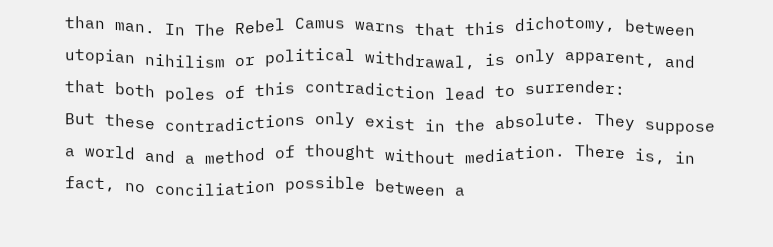than man. In The Rebel Camus warns that this dichotomy, between utopian nihilism or political withdrawal, is only apparent, and that both poles of this contradiction lead to surrender:
But these contradictions only exist in the absolute. They suppose a world and a method of thought without mediation. There is, in fact, no conciliation possible between a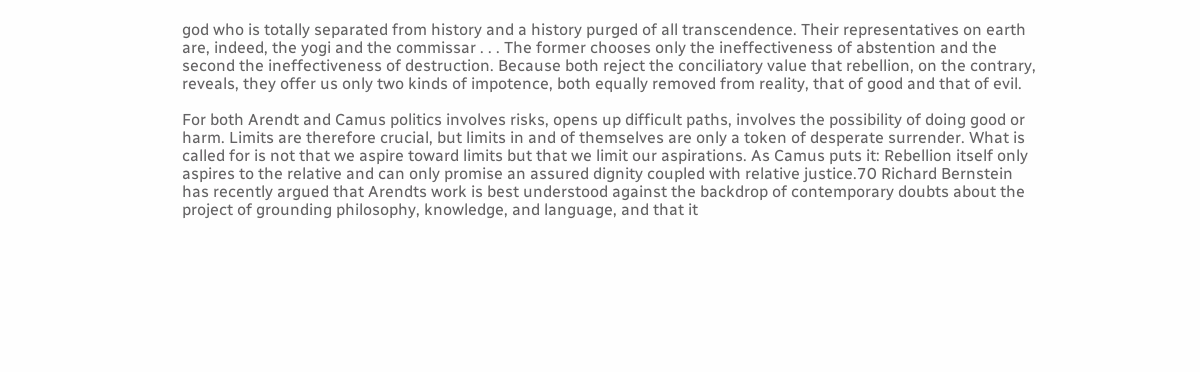god who is totally separated from history and a history purged of all transcendence. Their representatives on earth are, indeed, the yogi and the commissar . . . The former chooses only the ineffectiveness of abstention and the second the ineffectiveness of destruction. Because both reject the conciliatory value that rebellion, on the contrary, reveals, they offer us only two kinds of impotence, both equally removed from reality, that of good and that of evil.

For both Arendt and Camus politics involves risks, opens up difficult paths, involves the possibility of doing good or harm. Limits are therefore crucial, but limits in and of themselves are only a token of desperate surrender. What is called for is not that we aspire toward limits but that we limit our aspirations. As Camus puts it: Rebellion itself only aspires to the relative and can only promise an assured dignity coupled with relative justice.70 Richard Bernstein has recently argued that Arendts work is best understood against the backdrop of contemporary doubts about the project of grounding philosophy, knowledge, and language, and that it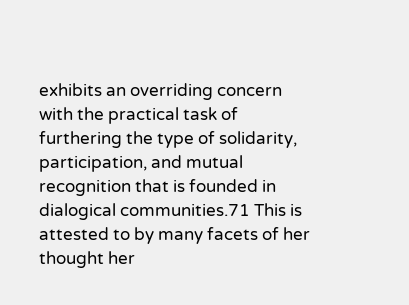exhibits an overriding concern with the practical task of furthering the type of solidarity, participation, and mutual recognition that is founded in dialogical communities.71 This is attested to by many facets of her thought her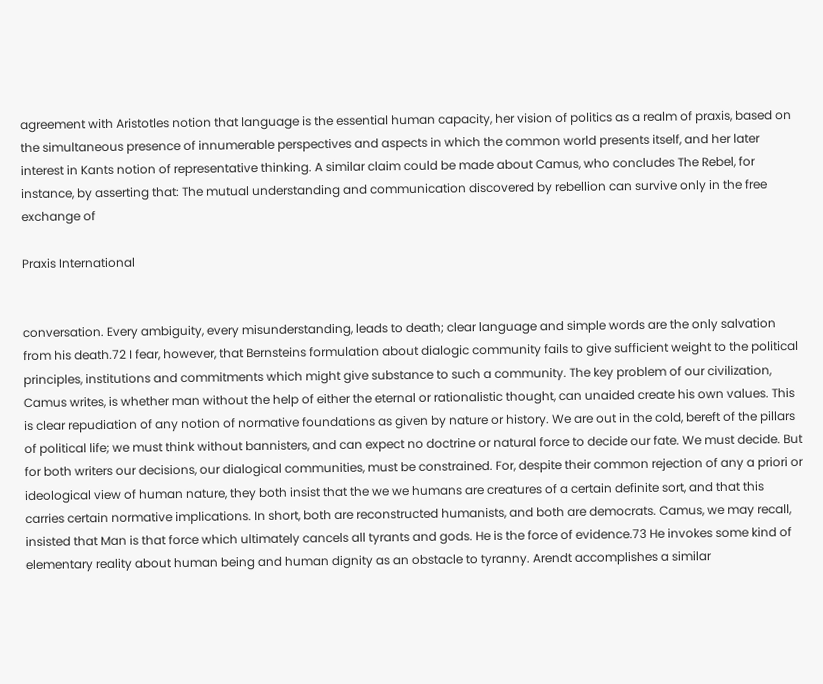agreement with Aristotles notion that language is the essential human capacity, her vision of politics as a realm of praxis, based on the simultaneous presence of innumerable perspectives and aspects in which the common world presents itself, and her later interest in Kants notion of representative thinking. A similar claim could be made about Camus, who concludes The Rebel, for instance, by asserting that: The mutual understanding and communication discovered by rebellion can survive only in the free exchange of

Praxis International


conversation. Every ambiguity, every misunderstanding, leads to death; clear language and simple words are the only salvation from his death.72 I fear, however, that Bernsteins formulation about dialogic community fails to give sufficient weight to the political principles, institutions and commitments which might give substance to such a community. The key problem of our civilization, Camus writes, is whether man without the help of either the eternal or rationalistic thought, can unaided create his own values. This is clear repudiation of any notion of normative foundations as given by nature or history. We are out in the cold, bereft of the pillars of political life; we must think without bannisters, and can expect no doctrine or natural force to decide our fate. We must decide. But for both writers our decisions, our dialogical communities, must be constrained. For, despite their common rejection of any a priori or ideological view of human nature, they both insist that the we we humans are creatures of a certain definite sort, and that this carries certain normative implications. In short, both are reconstructed humanists, and both are democrats. Camus, we may recall, insisted that Man is that force which ultimately cancels all tyrants and gods. He is the force of evidence.73 He invokes some kind of elementary reality about human being and human dignity as an obstacle to tyranny. Arendt accomplishes a similar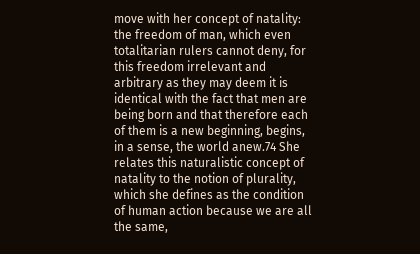move with her concept of natality: the freedom of man, which even totalitarian rulers cannot deny, for this freedom irrelevant and arbitrary as they may deem it is identical with the fact that men are being born and that therefore each of them is a new beginning, begins, in a sense, the world anew.74 She relates this naturalistic concept of natality to the notion of plurality, which she defines as the condition of human action because we are all the same,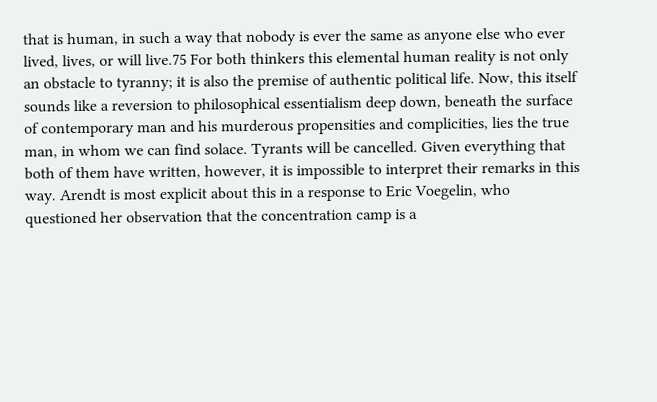that is human, in such a way that nobody is ever the same as anyone else who ever lived, lives, or will live.75 For both thinkers this elemental human reality is not only an obstacle to tyranny; it is also the premise of authentic political life. Now, this itself sounds like a reversion to philosophical essentialism deep down, beneath the surface of contemporary man and his murderous propensities and complicities, lies the true man, in whom we can find solace. Tyrants will be cancelled. Given everything that both of them have written, however, it is impossible to interpret their remarks in this way. Arendt is most explicit about this in a response to Eric Voegelin, who questioned her observation that the concentration camp is a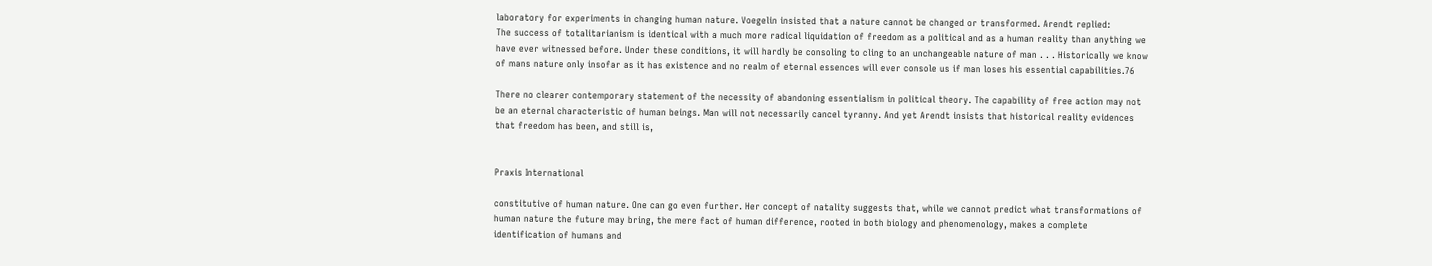laboratory for experiments in changing human nature. Voegelin insisted that a nature cannot be changed or transformed. Arendt replied:
The success of totalitarianism is identical with a much more radical liquidation of freedom as a political and as a human reality than anything we have ever witnessed before. Under these conditions, it will hardly be consoling to cling to an unchangeable nature of man . . . Historically we know of mans nature only insofar as it has existence and no realm of eternal essences will ever console us if man loses his essential capabilities.76

There no clearer contemporary statement of the necessity of abandoning essentialism in political theory. The capability of free action may not be an eternal characteristic of human beings. Man will not necessarily cancel tyranny. And yet Arendt insists that historical reality evidences that freedom has been, and still is,


Praxis International

constitutive of human nature. One can go even further. Her concept of natality suggests that, while we cannot predict what transformations of human nature the future may bring, the mere fact of human difference, rooted in both biology and phenomenology, makes a complete identification of humans and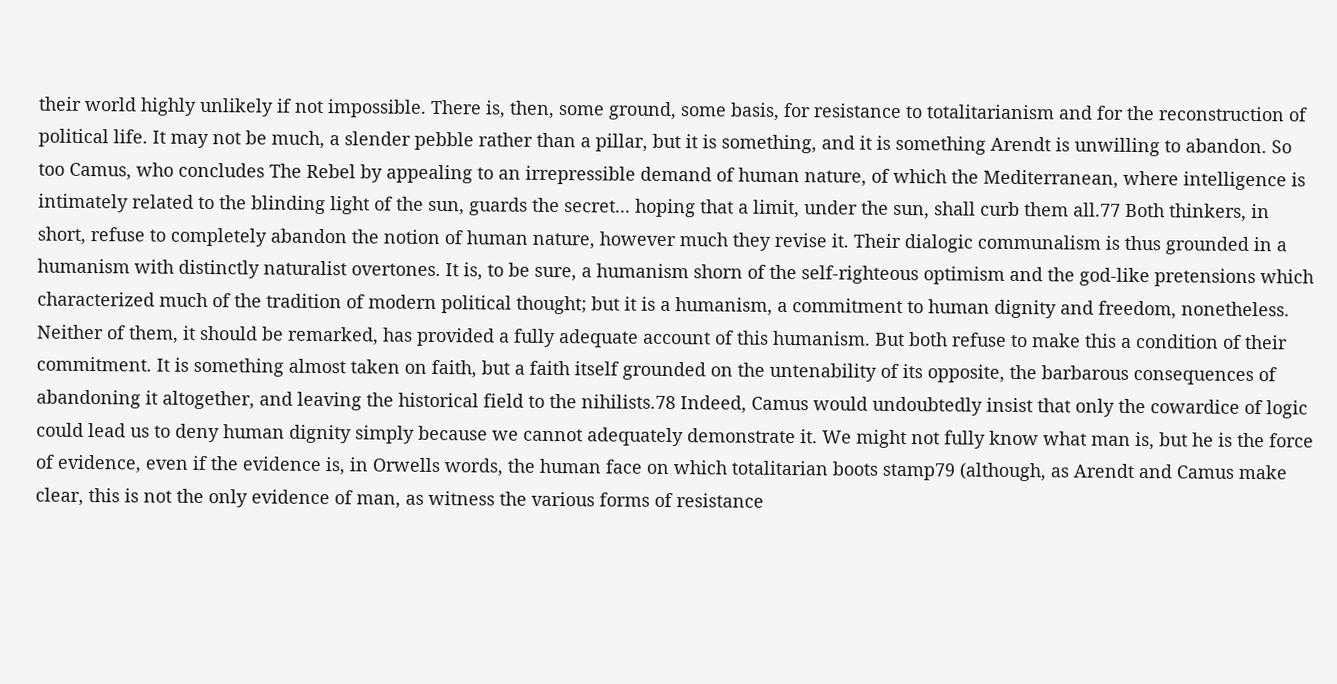their world highly unlikely if not impossible. There is, then, some ground, some basis, for resistance to totalitarianism and for the reconstruction of political life. It may not be much, a slender pebble rather than a pillar, but it is something, and it is something Arendt is unwilling to abandon. So too Camus, who concludes The Rebel by appealing to an irrepressible demand of human nature, of which the Mediterranean, where intelligence is intimately related to the blinding light of the sun, guards the secret... hoping that a limit, under the sun, shall curb them all.77 Both thinkers, in short, refuse to completely abandon the notion of human nature, however much they revise it. Their dialogic communalism is thus grounded in a humanism with distinctly naturalist overtones. It is, to be sure, a humanism shorn of the self-righteous optimism and the god-like pretensions which characterized much of the tradition of modern political thought; but it is a humanism, a commitment to human dignity and freedom, nonetheless. Neither of them, it should be remarked, has provided a fully adequate account of this humanism. But both refuse to make this a condition of their commitment. It is something almost taken on faith, but a faith itself grounded on the untenability of its opposite, the barbarous consequences of abandoning it altogether, and leaving the historical field to the nihilists.78 Indeed, Camus would undoubtedly insist that only the cowardice of logic could lead us to deny human dignity simply because we cannot adequately demonstrate it. We might not fully know what man is, but he is the force of evidence, even if the evidence is, in Orwells words, the human face on which totalitarian boots stamp79 (although, as Arendt and Camus make clear, this is not the only evidence of man, as witness the various forms of resistance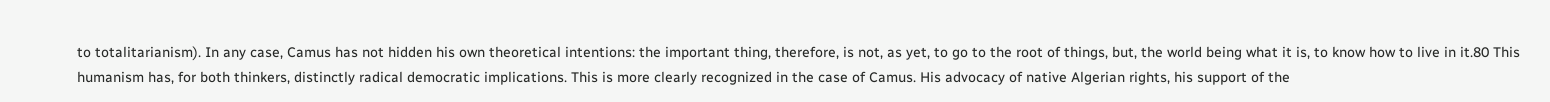to totalitarianism). In any case, Camus has not hidden his own theoretical intentions: the important thing, therefore, is not, as yet, to go to the root of things, but, the world being what it is, to know how to live in it.80 This humanism has, for both thinkers, distinctly radical democratic implications. This is more clearly recognized in the case of Camus. His advocacy of native Algerian rights, his support of the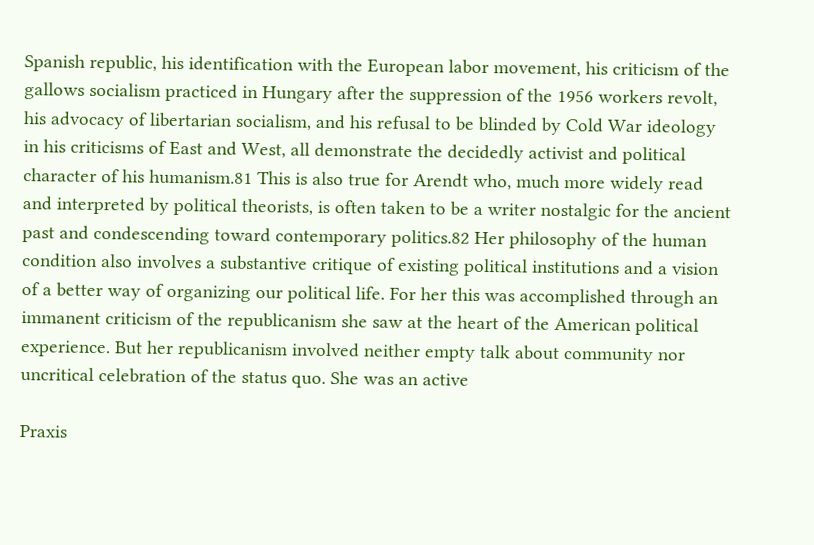Spanish republic, his identification with the European labor movement, his criticism of the gallows socialism practiced in Hungary after the suppression of the 1956 workers revolt, his advocacy of libertarian socialism, and his refusal to be blinded by Cold War ideology in his criticisms of East and West, all demonstrate the decidedly activist and political character of his humanism.81 This is also true for Arendt who, much more widely read and interpreted by political theorists, is often taken to be a writer nostalgic for the ancient past and condescending toward contemporary politics.82 Her philosophy of the human condition also involves a substantive critique of existing political institutions and a vision of a better way of organizing our political life. For her this was accomplished through an immanent criticism of the republicanism she saw at the heart of the American political experience. But her republicanism involved neither empty talk about community nor uncritical celebration of the status quo. She was an active

Praxis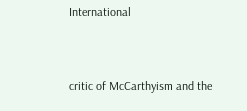International


critic of McCarthyism and the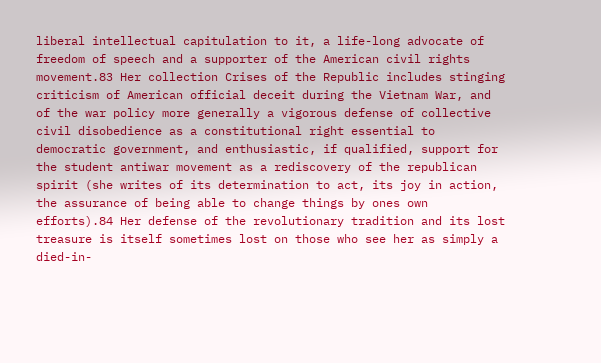liberal intellectual capitulation to it, a life-long advocate of freedom of speech and a supporter of the American civil rights movement.83 Her collection Crises of the Republic includes stinging criticism of American official deceit during the Vietnam War, and of the war policy more generally a vigorous defense of collective civil disobedience as a constitutional right essential to democratic government, and enthusiastic, if qualified, support for the student antiwar movement as a rediscovery of the republican spirit (she writes of its determination to act, its joy in action, the assurance of being able to change things by ones own efforts).84 Her defense of the revolutionary tradition and its lost treasure is itself sometimes lost on those who see her as simply a died-in-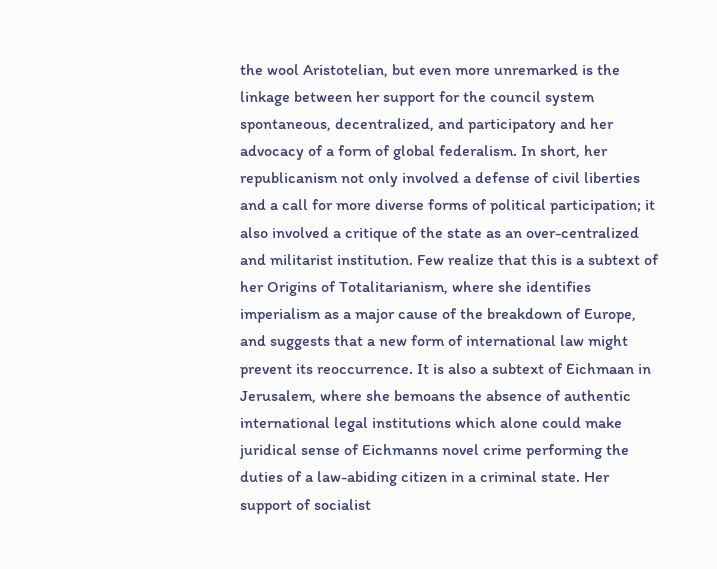the wool Aristotelian, but even more unremarked is the linkage between her support for the council system spontaneous, decentralized, and participatory and her advocacy of a form of global federalism. In short, her republicanism not only involved a defense of civil liberties and a call for more diverse forms of political participation; it also involved a critique of the state as an over-centralized and militarist institution. Few realize that this is a subtext of her Origins of Totalitarianism, where she identifies imperialism as a major cause of the breakdown of Europe, and suggests that a new form of international law might prevent its reoccurrence. It is also a subtext of Eichmaan in Jerusalem, where she bemoans the absence of authentic international legal institutions which alone could make juridical sense of Eichmanns novel crime performing the duties of a law-abiding citizen in a criminal state. Her support of socialist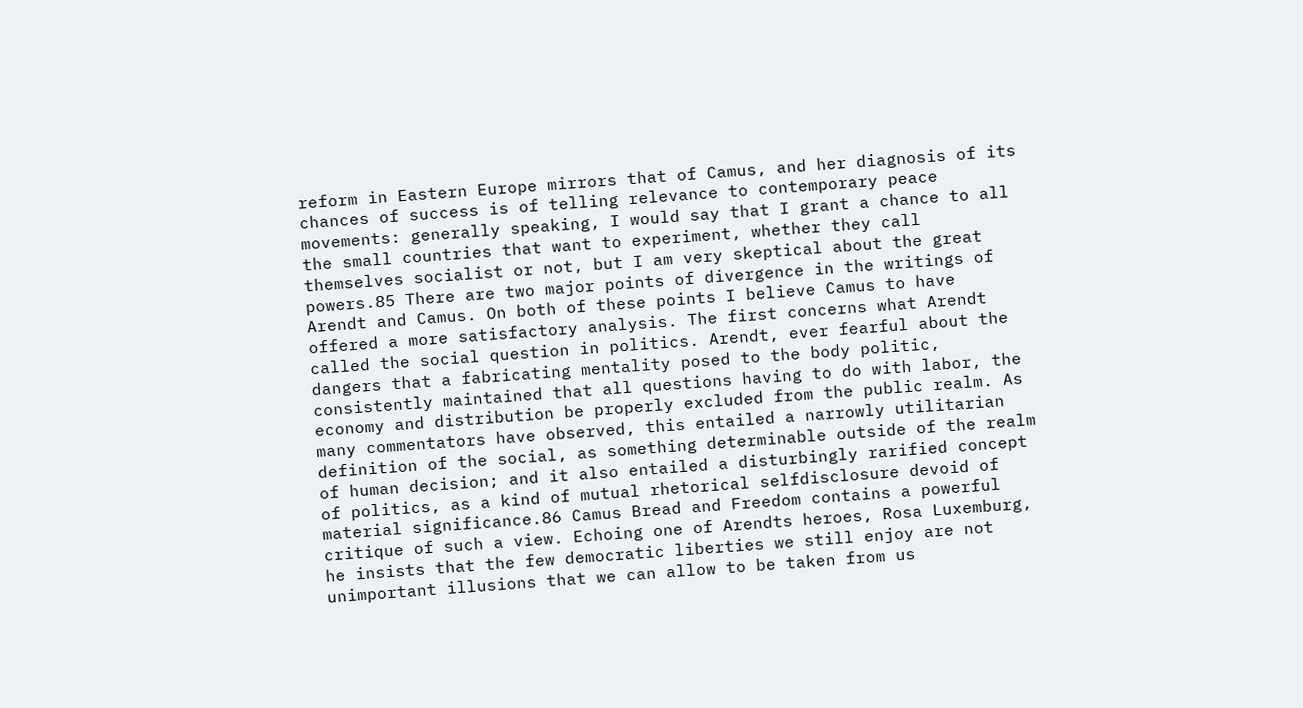reform in Eastern Europe mirrors that of Camus, and her diagnosis of its chances of success is of telling relevance to contemporary peace movements: generally speaking, I would say that I grant a chance to all the small countries that want to experiment, whether they call themselves socialist or not, but I am very skeptical about the great powers.85 There are two major points of divergence in the writings of Arendt and Camus. On both of these points I believe Camus to have offered a more satisfactory analysis. The first concerns what Arendt called the social question in politics. Arendt, ever fearful about the dangers that a fabricating mentality posed to the body politic, consistently maintained that all questions having to do with labor, the economy and distribution be properly excluded from the public realm. As many commentators have observed, this entailed a narrowly utilitarian definition of the social, as something determinable outside of the realm of human decision; and it also entailed a disturbingly rarified concept of politics, as a kind of mutual rhetorical selfdisclosure devoid of material significance.86 Camus Bread and Freedom contains a powerful critique of such a view. Echoing one of Arendts heroes, Rosa Luxemburg, he insists that the few democratic liberties we still enjoy are not unimportant illusions that we can allow to be taken from us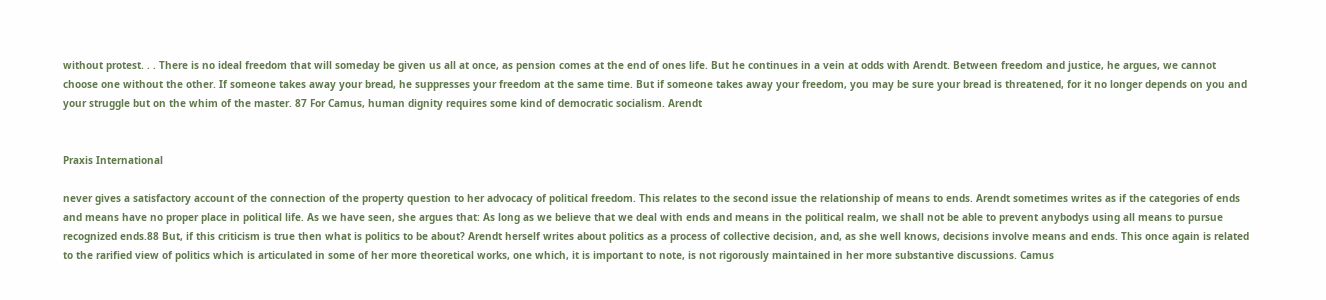without protest. . . There is no ideal freedom that will someday be given us all at once, as pension comes at the end of ones life. But he continues in a vein at odds with Arendt. Between freedom and justice, he argues, we cannot choose one without the other. If someone takes away your bread, he suppresses your freedom at the same time. But if someone takes away your freedom, you may be sure your bread is threatened, for it no longer depends on you and your struggle but on the whim of the master. 87 For Camus, human dignity requires some kind of democratic socialism. Arendt


Praxis International

never gives a satisfactory account of the connection of the property question to her advocacy of political freedom. This relates to the second issue the relationship of means to ends. Arendt sometimes writes as if the categories of ends and means have no proper place in political life. As we have seen, she argues that: As long as we believe that we deal with ends and means in the political realm, we shall not be able to prevent anybodys using all means to pursue recognized ends.88 But, if this criticism is true then what is politics to be about? Arendt herself writes about politics as a process of collective decision, and, as she well knows, decisions involve means and ends. This once again is related to the rarified view of politics which is articulated in some of her more theoretical works, one which, it is important to note, is not rigorously maintained in her more substantive discussions. Camus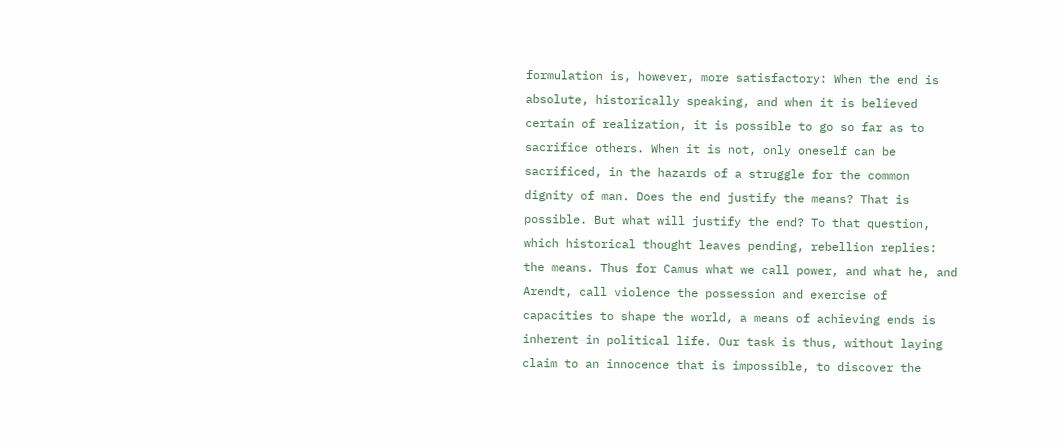formulation is, however, more satisfactory: When the end is absolute, historically speaking, and when it is believed certain of realization, it is possible to go so far as to sacrifice others. When it is not, only oneself can be sacrificed, in the hazards of a struggle for the common dignity of man. Does the end justify the means? That is possible. But what will justify the end? To that question, which historical thought leaves pending, rebellion replies: the means. Thus for Camus what we call power, and what he, and Arendt, call violence the possession and exercise of capacities to shape the world, a means of achieving ends is inherent in political life. Our task is thus, without laying claim to an innocence that is impossible, to discover the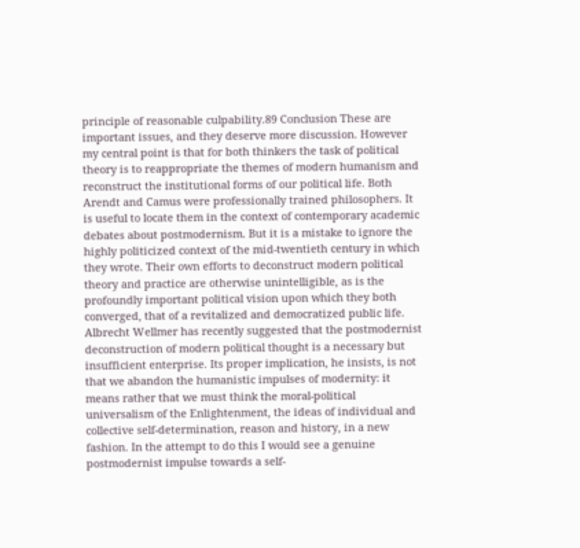principle of reasonable culpability.89 Conclusion These are important issues, and they deserve more discussion. However my central point is that for both thinkers the task of political theory is to reappropriate the themes of modern humanism and reconstruct the institutional forms of our political life. Both Arendt and Camus were professionally trained philosophers. It is useful to locate them in the context of contemporary academic debates about postmodernism. But it is a mistake to ignore the highly politicized context of the mid-twentieth century in which they wrote. Their own efforts to deconstruct modern political theory and practice are otherwise unintelligible, as is the profoundly important political vision upon which they both converged, that of a revitalized and democratized public life. Albrecht Wellmer has recently suggested that the postmodernist deconstruction of modern political thought is a necessary but insufficient enterprise. Its proper implication, he insists, is not that we abandon the humanistic impulses of modernity: it means rather that we must think the moral-political universalism of the Enlightenment, the ideas of individual and collective self-determination, reason and history, in a new fashion. In the attempt to do this I would see a genuine postmodernist impulse towards a self-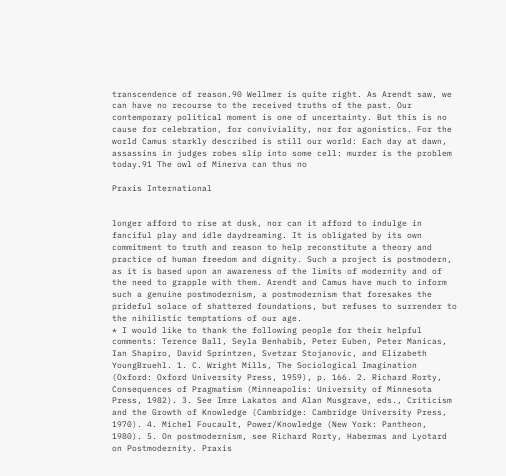transcendence of reason.90 Wellmer is quite right. As Arendt saw, we can have no recourse to the received truths of the past. Our contemporary political moment is one of uncertainty. But this is no cause for celebration, for conviviality, nor for agonistics. For the world Camus starkly described is still our world: Each day at dawn, assassins in judges robes slip into some cell: murder is the problem today.91 The owl of Minerva can thus no

Praxis International


longer afford to rise at dusk, nor can it afford to indulge in fanciful play and idle daydreaming. It is obligated by its own commitment to truth and reason to help reconstitute a theory and practice of human freedom and dignity. Such a project is postmodern, as it is based upon an awareness of the limits of modernity and of the need to grapple with them. Arendt and Camus have much to inform such a genuine postmodernism, a postmodernism that foresakes the prideful solace of shattered foundations, but refuses to surrender to the nihilistic temptations of our age.
* I would like to thank the following people for their helpful comments: Terence Ball, Seyla Benhabib, Peter Euben, Peter Manicas, Ian Shapiro, David Sprintzen, Svetzar Stojanovic, and Elizabeth YoungBruehl. 1. C. Wright Mills, The Sociological Imagination (Oxford: Oxford University Press, 1959), p. 166. 2. Richard Rorty, Consequences of Pragmatism (Minneapolis: University of Minnesota Press, 1982). 3. See Imre Lakatos and Alan Musgrave, eds., Criticism and the Growth of Knowledge (Cambridge: Cambridge University Press, 1970). 4. Michel Foucault, Power/Knowledge (New York: Pantheon, 1980). 5. On postmodernism, see Richard Rorty, Habermas and Lyotard on Postmodernity. Praxis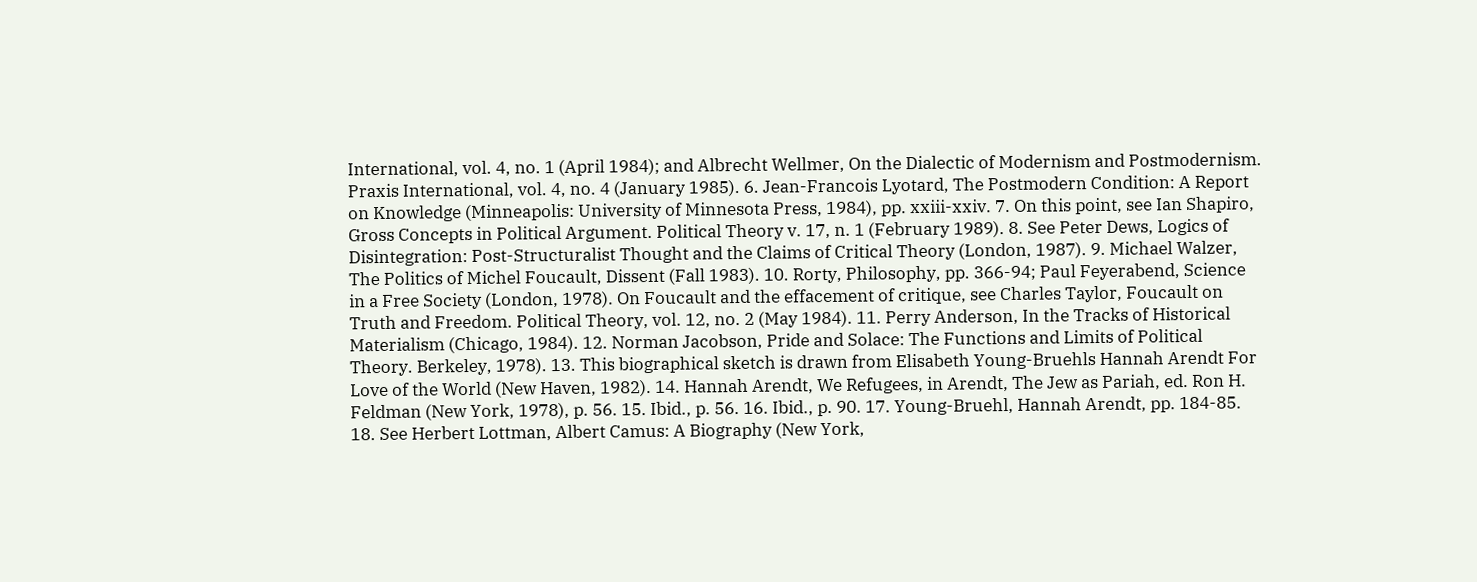International, vol. 4, no. 1 (April 1984); and Albrecht Wellmer, On the Dialectic of Modernism and Postmodernism. Praxis International, vol. 4, no. 4 (January 1985). 6. Jean-Francois Lyotard, The Postmodern Condition: A Report on Knowledge (Minneapolis: University of Minnesota Press, 1984), pp. xxiii-xxiv. 7. On this point, see Ian Shapiro, Gross Concepts in Political Argument. Political Theory v. 17, n. 1 (February 1989). 8. See Peter Dews, Logics of Disintegration: Post-Structuralist Thought and the Claims of Critical Theory (London, 1987). 9. Michael Walzer, The Politics of Michel Foucault, Dissent (Fall 1983). 10. Rorty, Philosophy, pp. 366-94; Paul Feyerabend, Science in a Free Society (London, 1978). On Foucault and the effacement of critique, see Charles Taylor, Foucault on Truth and Freedom. Political Theory, vol. 12, no. 2 (May 1984). 11. Perry Anderson, In the Tracks of Historical Materialism (Chicago, 1984). 12. Norman Jacobson, Pride and Solace: The Functions and Limits of Political Theory. Berkeley, 1978). 13. This biographical sketch is drawn from Elisabeth Young-Bruehls Hannah Arendt For Love of the World (New Haven, 1982). 14. Hannah Arendt, We Refugees, in Arendt, The Jew as Pariah, ed. Ron H. Feldman (New York, 1978), p. 56. 15. Ibid., p. 56. 16. Ibid., p. 90. 17. Young-Bruehl, Hannah Arendt, pp. 184-85. 18. See Herbert Lottman, Albert Camus: A Biography (New York,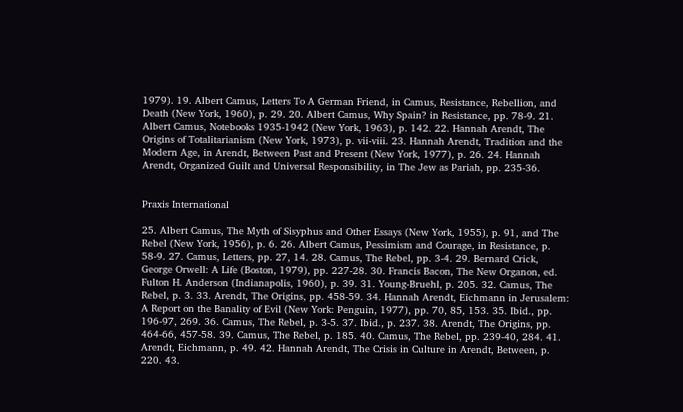1979). 19. Albert Camus, Letters To A German Friend, in Camus, Resistance, Rebellion, and Death (New York, 1960), p. 29. 20. Albert Camus, Why Spain? in Resistance, pp. 78-9. 21. Albert Camus, Notebooks 1935-1942 (New York, 1963), p. 142. 22. Hannah Arendt, The Origins of Totalitarianism (New York, 1973), p. vii-viii. 23. Hannah Arendt, Tradition and the Modern Age, in Arendt, Between Past and Present (New York, 1977), p. 26. 24. Hannah Arendt, Organized Guilt and Universal Responsibility, in The Jew as Pariah, pp. 235-36.


Praxis International

25. Albert Camus, The Myth of Sisyphus and Other Essays (New York, 1955), p. 91, and The Rebel (New York, 1956), p. 6. 26. Albert Camus, Pessimism and Courage, in Resistance, p. 58-9. 27. Camus, Letters, pp. 27, 14. 28. Camus, The Rebel, pp. 3-4. 29. Bernard Crick, George Orwell: A Life (Boston, 1979), pp. 227-28. 30. Francis Bacon, The New Organon, ed. Fulton H. Anderson (Indianapolis, 1960), p. 39. 31. Young-Bruehl, p. 205. 32. Camus, The Rebel, p. 3. 33. Arendt, The Origins, pp. 458-59. 34. Hannah Arendt, Eichmann in Jerusalem: A Report on the Banality of Evil (New York: Penguin, 1977), pp. 70, 85, 153. 35. Ibid., pp. 196-97, 269. 36. Camus, The Rebel, p. 3-5. 37. Ibid., p. 237. 38. Arendt, The Origins, pp. 464-66, 457-58. 39. Camus, The Rebel, p. 185. 40. Camus, The Rebel, pp. 239-40, 284. 41. Arendt, Eichmann, p. 49. 42. Hannah Arendt, The Crisis in Culture in Arendt, Between, p. 220. 43.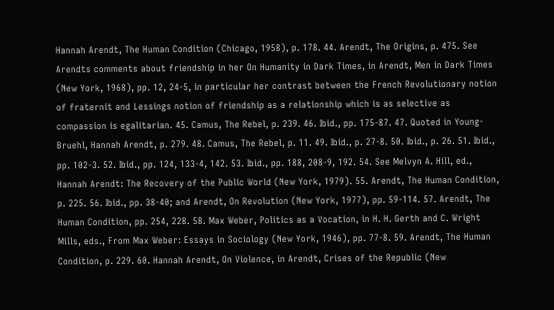Hannah Arendt, The Human Condition (Chicago, 1958), p. 178. 44. Arendt, The Origins, p. 475. See Arendts comments about friendship in her On Humanity in Dark Times, in Arendt, Men in Dark Times (New York, 1968), pp. 12, 24-5, in particular her contrast between the French Revolutionary notion of fraternit and Lessings notion of friendship as a relationship which is as selective as compassion is egalitarian. 45. Camus, The Rebel, p. 239. 46. Ibid., pp. 175-87. 47. Quoted in Young-Bruehl, Hannah Arendt, p. 279. 48. Camus, The Rebel, p. 11. 49. Ibid., p. 27-8. 50. Ibid., p. 26. 51. Ibid., pp. 102-3. 52. Ibid., pp. 124, 133-4, 142. 53. Ibid., pp. 188, 208-9, 192. 54. See Melvyn A. Hill, ed., Hannah Arendt: The Recovery of the Public World (New York, 1979). 55. Arendt, The Human Condition, p. 225. 56. Ibid., pp. 38-40; and Arendt, On Revolution (New York, 1977), pp. 59-114. 57. Arendt, The Human Condition, pp. 254, 228. 58. Max Weber, Politics as a Vocation, in H. H. Gerth and C. Wright Mills, eds., From Max Weber: Essays in Sociology (New York, 1946), pp. 77-8. 59. Arendt, The Human Condition, p. 229. 60. Hannah Arendt, On Violence, in Arendt, Crises of the Republic (New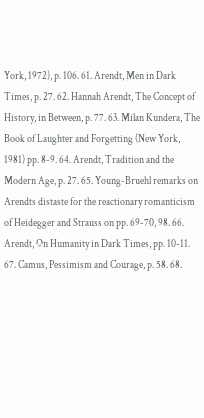York, 1972), p. 106. 61. Arendt, Men in Dark Times, p. 27. 62. Hannah Arendt, The Concept of History, in Between, p. 77. 63. Milan Kundera, The Book of Laughter and Forgetting (New York, 1981) pp. 8-9. 64. Arendt, Tradition and the Modern Age, p. 27. 65. Young-Bruehl remarks on Arendts distaste for the reactionary romanticism of Heidegger and Strauss on pp. 69-70, 98. 66. Arendt, On Humanity in Dark Times, pp. 10-11. 67. Camus, Pessimism and Courage, p. 58. 68.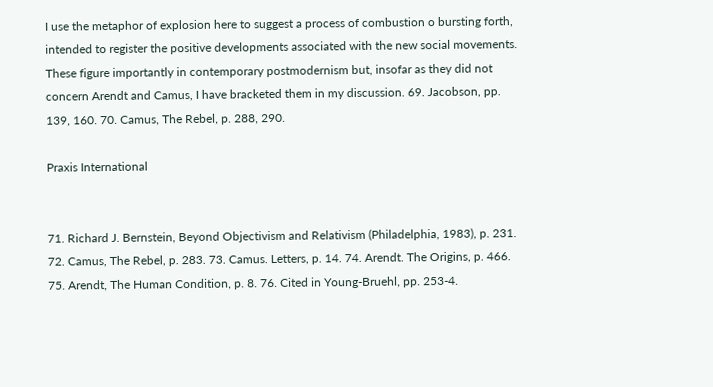I use the metaphor of explosion here to suggest a process of combustion o bursting forth, intended to register the positive developments associated with the new social movements. These figure importantly in contemporary postmodernism but, insofar as they did not concern Arendt and Camus, I have bracketed them in my discussion. 69. Jacobson, pp. 139, 160. 70. Camus, The Rebel, p. 288, 290.

Praxis International


71. Richard J. Bernstein, Beyond Objectivism and Relativism (Philadelphia, 1983), p. 231. 72. Camus, The Rebel, p. 283. 73. Camus. Letters, p. 14. 74. Arendt. The Origins, p. 466. 75. Arendt, The Human Condition, p. 8. 76. Cited in Young-Bruehl, pp. 253-4.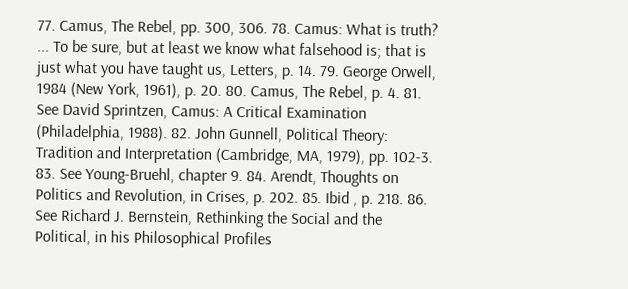77. Camus, The Rebel, pp. 300, 306. 78. Camus: What is truth? ... To be sure, but at least we know what falsehood is; that is just what you have taught us, Letters, p. 14. 79. George Orwell, 1984 (New York, 1961), p. 20. 80. Camus, The Rebel, p. 4. 81. See David Sprintzen, Camus: A Critical Examination (Philadelphia, 1988). 82. John Gunnell, Political Theory: Tradition and Interpretation (Cambridge, MA, 1979), pp. 102-3. 83. See Young-Bruehl, chapter 9. 84. Arendt, Thoughts on Politics and Revolution, in Crises, p. 202. 85. Ibid , p. 218. 86. See Richard J. Bernstein, Rethinking the Social and the Political, in his Philosophical Profiles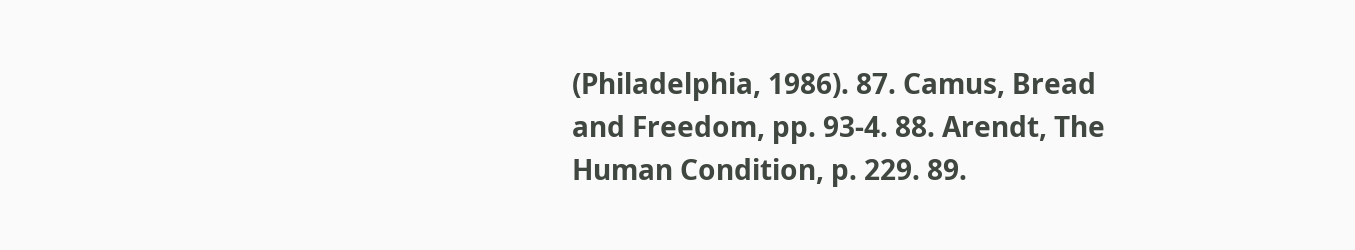(Philadelphia, 1986). 87. Camus, Bread and Freedom, pp. 93-4. 88. Arendt, The Human Condition, p. 229. 89.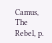Camus, The Rebel, p.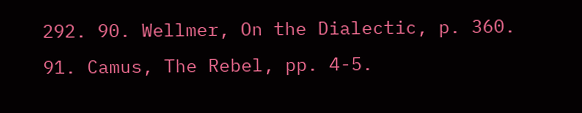292. 90. Wellmer, On the Dialectic, p. 360. 91. Camus, The Rebel, pp. 4-5.